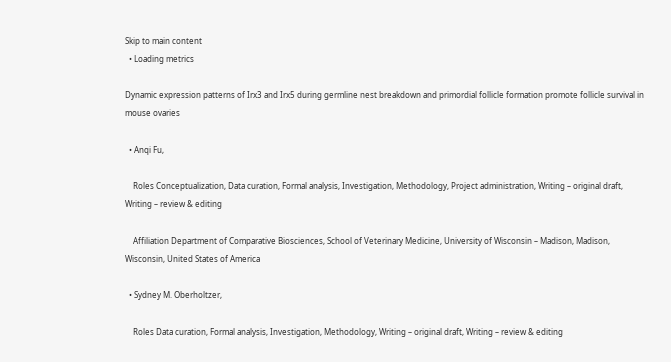Skip to main content
  • Loading metrics

Dynamic expression patterns of Irx3 and Irx5 during germline nest breakdown and primordial follicle formation promote follicle survival in mouse ovaries

  • Anqi Fu,

    Roles Conceptualization, Data curation, Formal analysis, Investigation, Methodology, Project administration, Writing – original draft, Writing – review & editing

    Affiliation Department of Comparative Biosciences, School of Veterinary Medicine, University of Wisconsin – Madison, Madison, Wisconsin, United States of America

  • Sydney M. Oberholtzer,

    Roles Data curation, Formal analysis, Investigation, Methodology, Writing – original draft, Writing – review & editing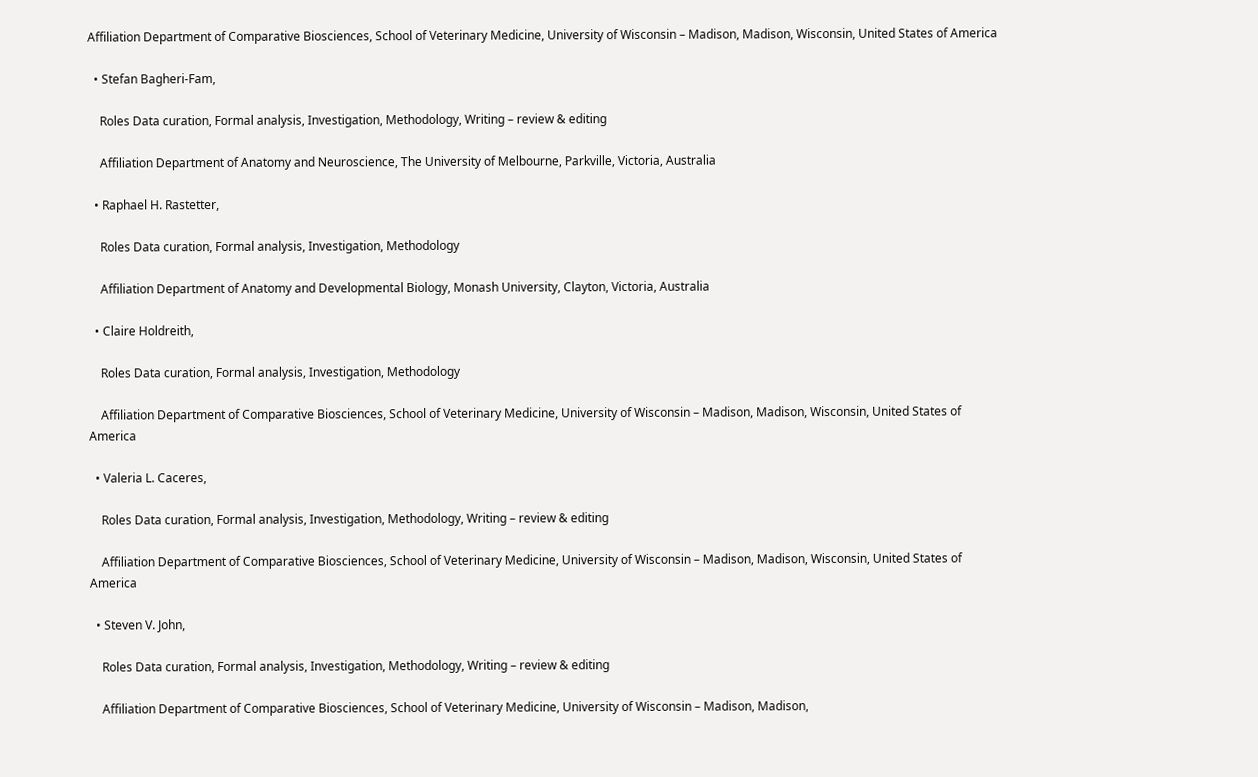Affiliation Department of Comparative Biosciences, School of Veterinary Medicine, University of Wisconsin – Madison, Madison, Wisconsin, United States of America

  • Stefan Bagheri-Fam,

    Roles Data curation, Formal analysis, Investigation, Methodology, Writing – review & editing

    Affiliation Department of Anatomy and Neuroscience, The University of Melbourne, Parkville, Victoria, Australia

  • Raphael H. Rastetter,

    Roles Data curation, Formal analysis, Investigation, Methodology

    Affiliation Department of Anatomy and Developmental Biology, Monash University, Clayton, Victoria, Australia

  • Claire Holdreith,

    Roles Data curation, Formal analysis, Investigation, Methodology

    Affiliation Department of Comparative Biosciences, School of Veterinary Medicine, University of Wisconsin – Madison, Madison, Wisconsin, United States of America

  • Valeria L. Caceres,

    Roles Data curation, Formal analysis, Investigation, Methodology, Writing – review & editing

    Affiliation Department of Comparative Biosciences, School of Veterinary Medicine, University of Wisconsin – Madison, Madison, Wisconsin, United States of America

  • Steven V. John,

    Roles Data curation, Formal analysis, Investigation, Methodology, Writing – review & editing

    Affiliation Department of Comparative Biosciences, School of Veterinary Medicine, University of Wisconsin – Madison, Madison,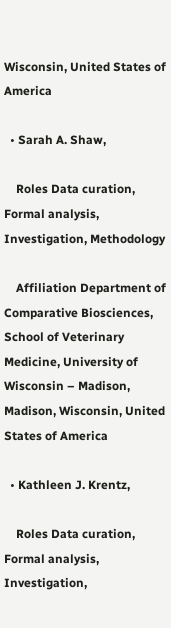Wisconsin, United States of America

  • Sarah A. Shaw,

    Roles Data curation, Formal analysis, Investigation, Methodology

    Affiliation Department of Comparative Biosciences, School of Veterinary Medicine, University of Wisconsin – Madison, Madison, Wisconsin, United States of America

  • Kathleen J. Krentz,

    Roles Data curation, Formal analysis, Investigation,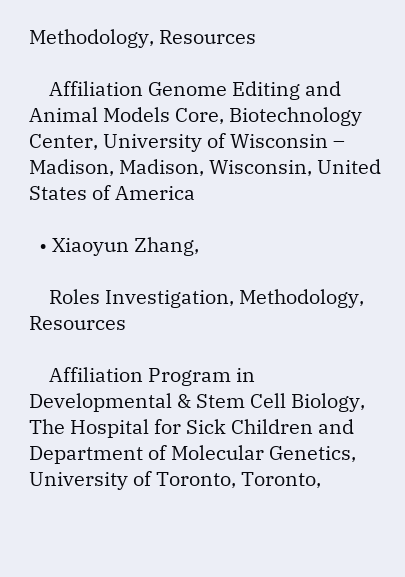Methodology, Resources

    Affiliation Genome Editing and Animal Models Core, Biotechnology Center, University of Wisconsin – Madison, Madison, Wisconsin, United States of America

  • Xiaoyun Zhang,

    Roles Investigation, Methodology, Resources

    Affiliation Program in Developmental & Stem Cell Biology, The Hospital for Sick Children and Department of Molecular Genetics, University of Toronto, Toronto,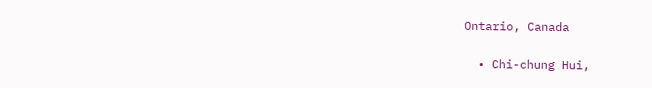Ontario, Canada

  • Chi-chung Hui,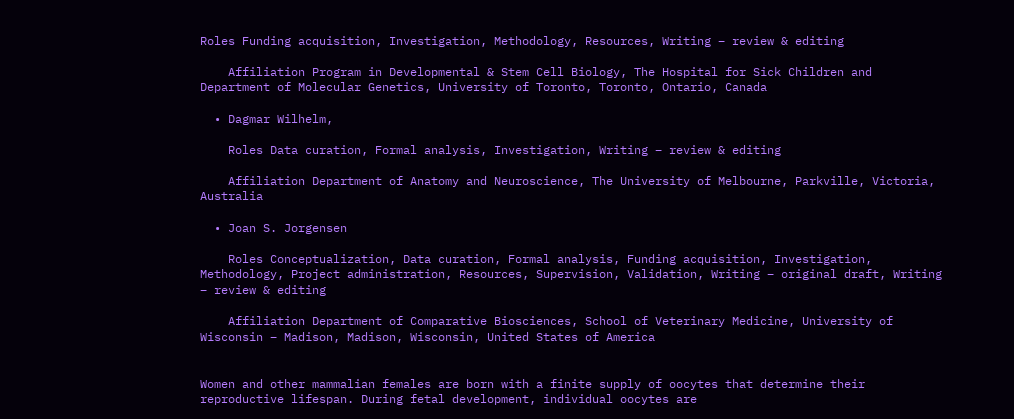Roles Funding acquisition, Investigation, Methodology, Resources, Writing – review & editing

    Affiliation Program in Developmental & Stem Cell Biology, The Hospital for Sick Children and Department of Molecular Genetics, University of Toronto, Toronto, Ontario, Canada

  • Dagmar Wilhelm,

    Roles Data curation, Formal analysis, Investigation, Writing – review & editing

    Affiliation Department of Anatomy and Neuroscience, The University of Melbourne, Parkville, Victoria, Australia

  • Joan S. Jorgensen

    Roles Conceptualization, Data curation, Formal analysis, Funding acquisition, Investigation, Methodology, Project administration, Resources, Supervision, Validation, Writing – original draft, Writing – review & editing

    Affiliation Department of Comparative Biosciences, School of Veterinary Medicine, University of Wisconsin – Madison, Madison, Wisconsin, United States of America


Women and other mammalian females are born with a finite supply of oocytes that determine their reproductive lifespan. During fetal development, individual oocytes are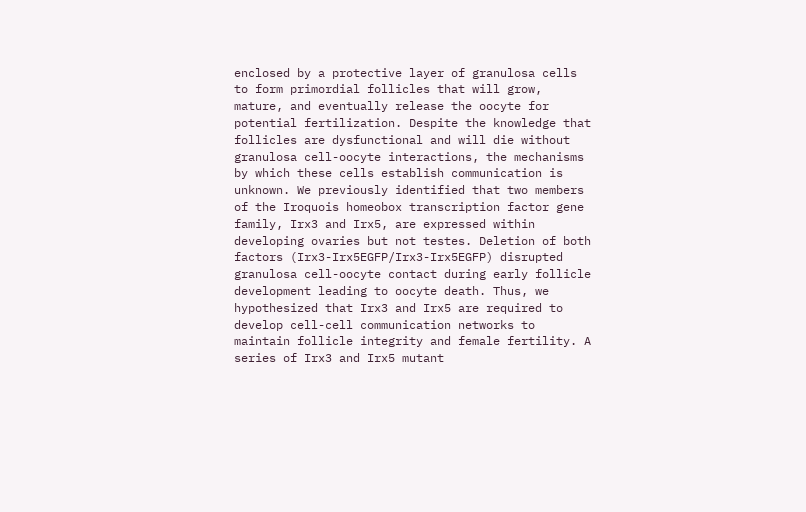enclosed by a protective layer of granulosa cells to form primordial follicles that will grow, mature, and eventually release the oocyte for potential fertilization. Despite the knowledge that follicles are dysfunctional and will die without granulosa cell-oocyte interactions, the mechanisms by which these cells establish communication is unknown. We previously identified that two members of the Iroquois homeobox transcription factor gene family, Irx3 and Irx5, are expressed within developing ovaries but not testes. Deletion of both factors (Irx3-Irx5EGFP/Irx3-Irx5EGFP) disrupted granulosa cell-oocyte contact during early follicle development leading to oocyte death. Thus, we hypothesized that Irx3 and Irx5 are required to develop cell-cell communication networks to maintain follicle integrity and female fertility. A series of Irx3 and Irx5 mutant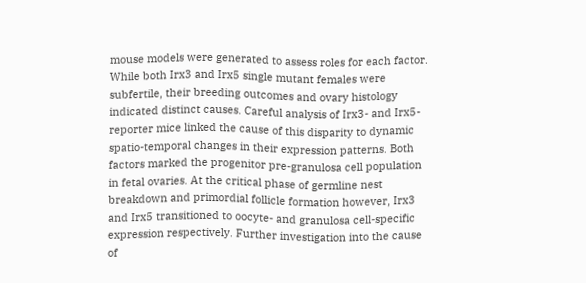mouse models were generated to assess roles for each factor. While both Irx3 and Irx5 single mutant females were subfertile, their breeding outcomes and ovary histology indicated distinct causes. Careful analysis of Irx3- and Irx5-reporter mice linked the cause of this disparity to dynamic spatio-temporal changes in their expression patterns. Both factors marked the progenitor pre-granulosa cell population in fetal ovaries. At the critical phase of germline nest breakdown and primordial follicle formation however, Irx3 and Irx5 transitioned to oocyte- and granulosa cell-specific expression respectively. Further investigation into the cause of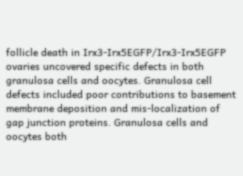follicle death in Irx3-Irx5EGFP/Irx3-Irx5EGFP ovaries uncovered specific defects in both granulosa cells and oocytes. Granulosa cell defects included poor contributions to basement membrane deposition and mis-localization of gap junction proteins. Granulosa cells and oocytes both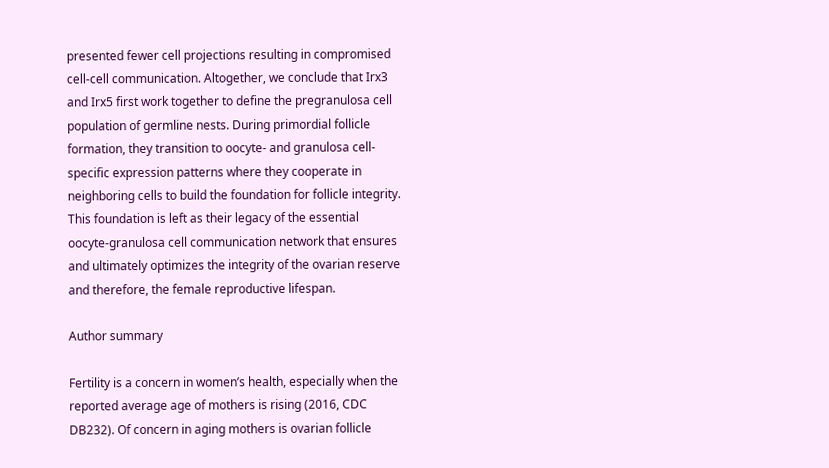presented fewer cell projections resulting in compromised cell-cell communication. Altogether, we conclude that Irx3 and Irx5 first work together to define the pregranulosa cell population of germline nests. During primordial follicle formation, they transition to oocyte- and granulosa cell-specific expression patterns where they cooperate in neighboring cells to build the foundation for follicle integrity. This foundation is left as their legacy of the essential oocyte-granulosa cell communication network that ensures and ultimately optimizes the integrity of the ovarian reserve and therefore, the female reproductive lifespan.

Author summary

Fertility is a concern in women’s health, especially when the reported average age of mothers is rising (2016, CDC DB232). Of concern in aging mothers is ovarian follicle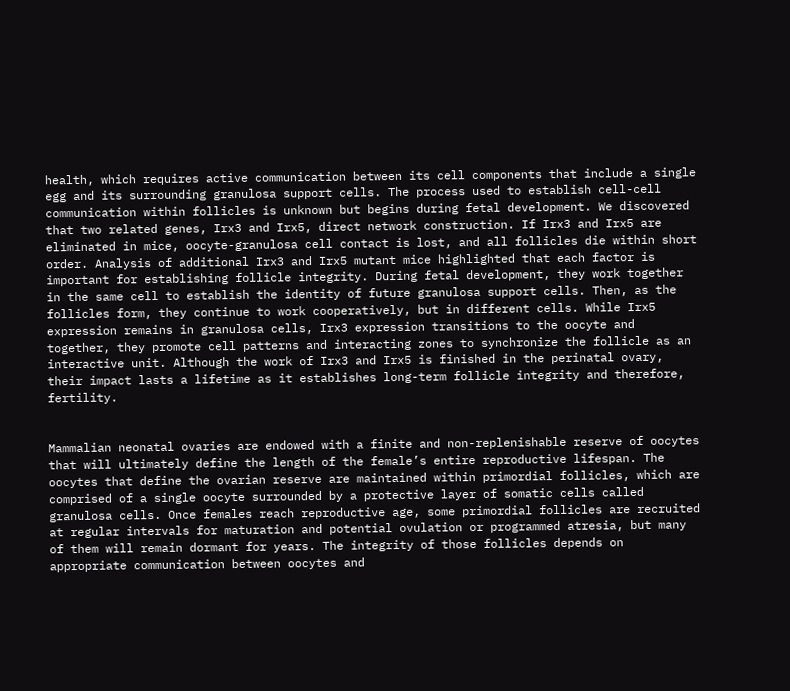health, which requires active communication between its cell components that include a single egg and its surrounding granulosa support cells. The process used to establish cell-cell communication within follicles is unknown but begins during fetal development. We discovered that two related genes, Irx3 and Irx5, direct network construction. If Irx3 and Irx5 are eliminated in mice, oocyte-granulosa cell contact is lost, and all follicles die within short order. Analysis of additional Irx3 and Irx5 mutant mice highlighted that each factor is important for establishing follicle integrity. During fetal development, they work together in the same cell to establish the identity of future granulosa support cells. Then, as the follicles form, they continue to work cooperatively, but in different cells. While Irx5 expression remains in granulosa cells, Irx3 expression transitions to the oocyte and together, they promote cell patterns and interacting zones to synchronize the follicle as an interactive unit. Although the work of Irx3 and Irx5 is finished in the perinatal ovary, their impact lasts a lifetime as it establishes long-term follicle integrity and therefore, fertility.


Mammalian neonatal ovaries are endowed with a finite and non-replenishable reserve of oocytes that will ultimately define the length of the female’s entire reproductive lifespan. The oocytes that define the ovarian reserve are maintained within primordial follicles, which are comprised of a single oocyte surrounded by a protective layer of somatic cells called granulosa cells. Once females reach reproductive age, some primordial follicles are recruited at regular intervals for maturation and potential ovulation or programmed atresia, but many of them will remain dormant for years. The integrity of those follicles depends on appropriate communication between oocytes and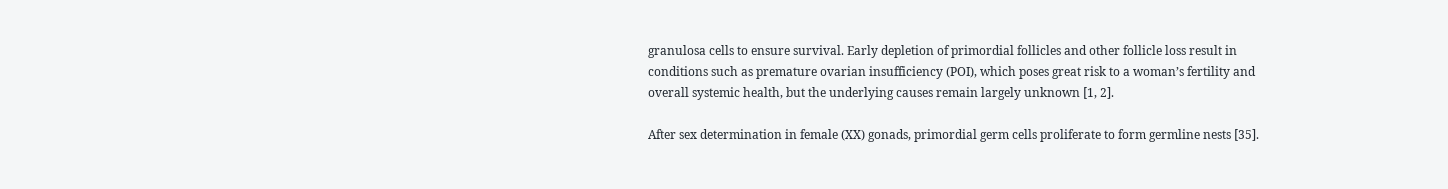granulosa cells to ensure survival. Early depletion of primordial follicles and other follicle loss result in conditions such as premature ovarian insufficiency (POI), which poses great risk to a woman’s fertility and overall systemic health, but the underlying causes remain largely unknown [1, 2].

After sex determination in female (XX) gonads, primordial germ cells proliferate to form germline nests [35].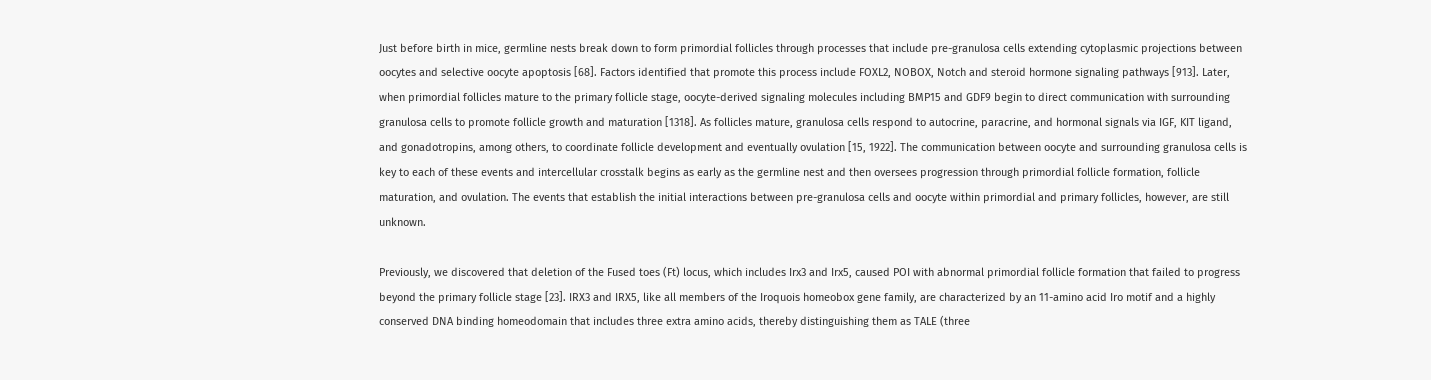Just before birth in mice, germline nests break down to form primordial follicles through processes that include pre-granulosa cells extending cytoplasmic projections between oocytes and selective oocyte apoptosis [68]. Factors identified that promote this process include FOXL2, NOBOX, Notch and steroid hormone signaling pathways [913]. Later, when primordial follicles mature to the primary follicle stage, oocyte-derived signaling molecules including BMP15 and GDF9 begin to direct communication with surrounding granulosa cells to promote follicle growth and maturation [1318]. As follicles mature, granulosa cells respond to autocrine, paracrine, and hormonal signals via IGF, KIT ligand, and gonadotropins, among others, to coordinate follicle development and eventually ovulation [15, 1922]. The communication between oocyte and surrounding granulosa cells is key to each of these events and intercellular crosstalk begins as early as the germline nest and then oversees progression through primordial follicle formation, follicle maturation, and ovulation. The events that establish the initial interactions between pre-granulosa cells and oocyte within primordial and primary follicles, however, are still unknown.

Previously, we discovered that deletion of the Fused toes (Ft) locus, which includes Irx3 and Irx5, caused POI with abnormal primordial follicle formation that failed to progress beyond the primary follicle stage [23]. IRX3 and IRX5, like all members of the Iroquois homeobox gene family, are characterized by an 11-amino acid Iro motif and a highly conserved DNA binding homeodomain that includes three extra amino acids, thereby distinguishing them as TALE (three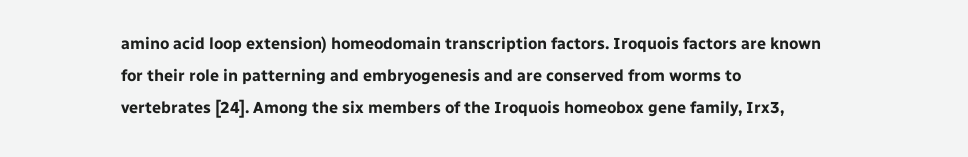amino acid loop extension) homeodomain transcription factors. Iroquois factors are known for their role in patterning and embryogenesis and are conserved from worms to vertebrates [24]. Among the six members of the Iroquois homeobox gene family, Irx3,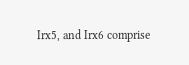Irx5, and Irx6 comprise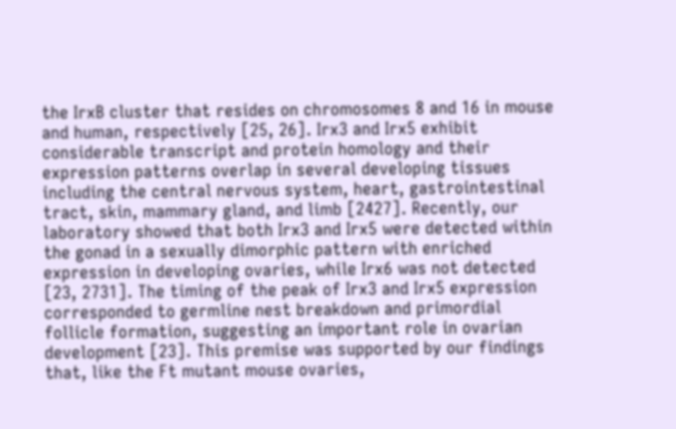the IrxB cluster that resides on chromosomes 8 and 16 in mouse and human, respectively [25, 26]. Irx3 and Irx5 exhibit considerable transcript and protein homology and their expression patterns overlap in several developing tissues including the central nervous system, heart, gastrointestinal tract, skin, mammary gland, and limb [2427]. Recently, our laboratory showed that both Irx3 and Irx5 were detected within the gonad in a sexually dimorphic pattern with enriched expression in developing ovaries, while Irx6 was not detected [23, 2731]. The timing of the peak of Irx3 and Irx5 expression corresponded to germline nest breakdown and primordial follicle formation, suggesting an important role in ovarian development [23]. This premise was supported by our findings that, like the Ft mutant mouse ovaries,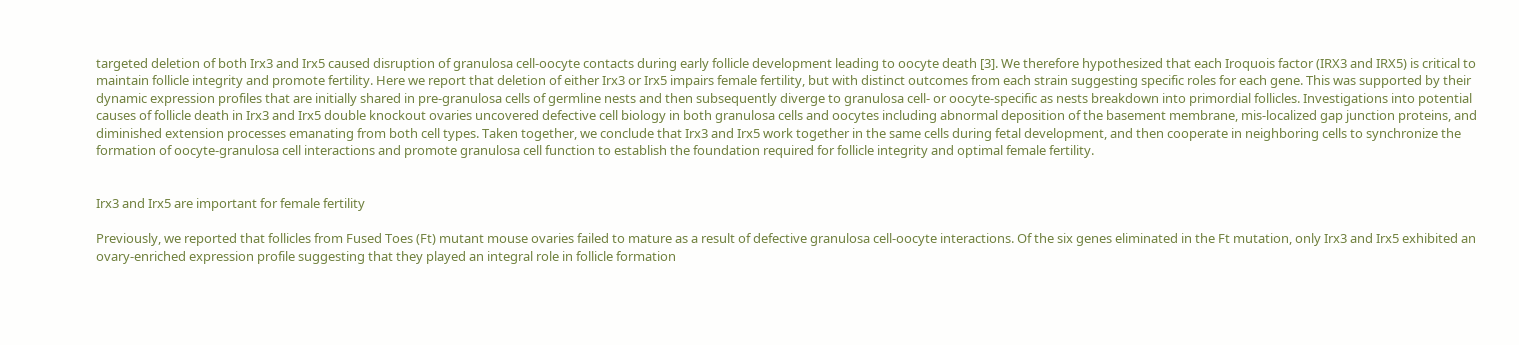targeted deletion of both Irx3 and Irx5 caused disruption of granulosa cell-oocyte contacts during early follicle development leading to oocyte death [3]. We therefore hypothesized that each Iroquois factor (IRX3 and IRX5) is critical to maintain follicle integrity and promote fertility. Here we report that deletion of either Irx3 or Irx5 impairs female fertility, but with distinct outcomes from each strain suggesting specific roles for each gene. This was supported by their dynamic expression profiles that are initially shared in pre-granulosa cells of germline nests and then subsequently diverge to granulosa cell- or oocyte-specific as nests breakdown into primordial follicles. Investigations into potential causes of follicle death in Irx3 and Irx5 double knockout ovaries uncovered defective cell biology in both granulosa cells and oocytes including abnormal deposition of the basement membrane, mis-localized gap junction proteins, and diminished extension processes emanating from both cell types. Taken together, we conclude that Irx3 and Irx5 work together in the same cells during fetal development, and then cooperate in neighboring cells to synchronize the formation of oocyte-granulosa cell interactions and promote granulosa cell function to establish the foundation required for follicle integrity and optimal female fertility.


Irx3 and Irx5 are important for female fertility

Previously, we reported that follicles from Fused Toes (Ft) mutant mouse ovaries failed to mature as a result of defective granulosa cell-oocyte interactions. Of the six genes eliminated in the Ft mutation, only Irx3 and Irx5 exhibited an ovary-enriched expression profile suggesting that they played an integral role in follicle formation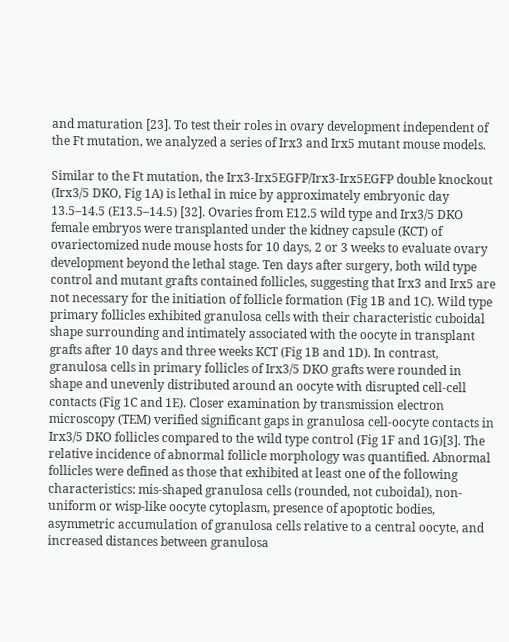and maturation [23]. To test their roles in ovary development independent of the Ft mutation, we analyzed a series of Irx3 and Irx5 mutant mouse models.

Similar to the Ft mutation, the Irx3-Irx5EGFP/Irx3-Irx5EGFP double knockout (Irx3/5 DKO, Fig 1A) is lethal in mice by approximately embryonic day 13.5–14.5 (E13.5–14.5) [32]. Ovaries from E12.5 wild type and Irx3/5 DKO female embryos were transplanted under the kidney capsule (KCT) of ovariectomized nude mouse hosts for 10 days, 2 or 3 weeks to evaluate ovary development beyond the lethal stage. Ten days after surgery, both wild type control and mutant grafts contained follicles, suggesting that Irx3 and Irx5 are not necessary for the initiation of follicle formation (Fig 1B and 1C). Wild type primary follicles exhibited granulosa cells with their characteristic cuboidal shape surrounding and intimately associated with the oocyte in transplant grafts after 10 days and three weeks KCT (Fig 1B and 1D). In contrast, granulosa cells in primary follicles of Irx3/5 DKO grafts were rounded in shape and unevenly distributed around an oocyte with disrupted cell-cell contacts (Fig 1C and 1E). Closer examination by transmission electron microscopy (TEM) verified significant gaps in granulosa cell-oocyte contacts in Irx3/5 DKO follicles compared to the wild type control (Fig 1F and 1G)[3]. The relative incidence of abnormal follicle morphology was quantified. Abnormal follicles were defined as those that exhibited at least one of the following characteristics: mis-shaped granulosa cells (rounded, not cuboidal), non-uniform or wisp-like oocyte cytoplasm, presence of apoptotic bodies, asymmetric accumulation of granulosa cells relative to a central oocyte, and increased distances between granulosa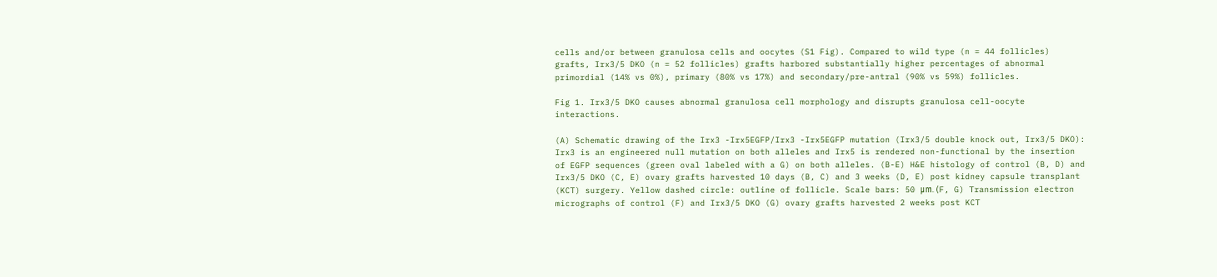cells and/or between granulosa cells and oocytes (S1 Fig). Compared to wild type (n = 44 follicles) grafts, Irx3/5 DKO (n = 52 follicles) grafts harbored substantially higher percentages of abnormal primordial (14% vs 0%), primary (80% vs 17%) and secondary/pre-antral (90% vs 59%) follicles.

Fig 1. Irx3/5 DKO causes abnormal granulosa cell morphology and disrupts granulosa cell-oocyte interactions.

(A) Schematic drawing of the Irx3 -Irx5EGFP/Irx3 -Irx5EGFP mutation (Irx3/5 double knock out, Irx3/5 DKO): Irx3 is an engineered null mutation on both alleles and Irx5 is rendered non-functional by the insertion of EGFP sequences (green oval labeled with a G) on both alleles. (B-E) H&E histology of control (B, D) and Irx3/5 DKO (C, E) ovary grafts harvested 10 days (B, C) and 3 weeks (D, E) post kidney capsule transplant (KCT) surgery. Yellow dashed circle: outline of follicle. Scale bars: 50 μm. (F, G) Transmission electron micrographs of control (F) and Irx3/5 DKO (G) ovary grafts harvested 2 weeks post KCT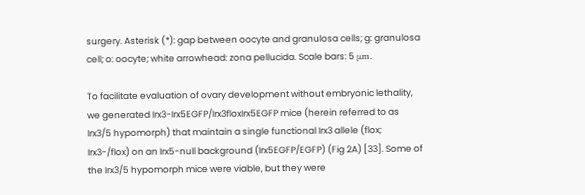surgery. Asterisk (*): gap between oocyte and granulosa cells; g: granulosa cell; o: oocyte; white arrowhead: zona pellucida. Scale bars: 5 μm.

To facilitate evaluation of ovary development without embryonic lethality, we generated Irx3-Irx5EGFP/Irx3floxIrx5EGFP mice (herein referred to as Irx3/5 hypomorph) that maintain a single functional Irx3 allele (flox; Irx3-/flox) on an Irx5-null background (Irx5EGFP/EGFP) (Fig 2A) [33]. Some of the Irx3/5 hypomorph mice were viable, but they were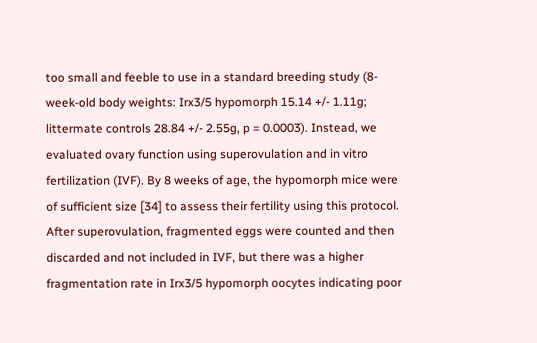too small and feeble to use in a standard breeding study (8-week-old body weights: Irx3/5 hypomorph 15.14 +/- 1.11g; littermate controls 28.84 +/- 2.55g, p = 0.0003). Instead, we evaluated ovary function using superovulation and in vitro fertilization (IVF). By 8 weeks of age, the hypomorph mice were of sufficient size [34] to assess their fertility using this protocol. After superovulation, fragmented eggs were counted and then discarded and not included in IVF, but there was a higher fragmentation rate in Irx3/5 hypomorph oocytes indicating poor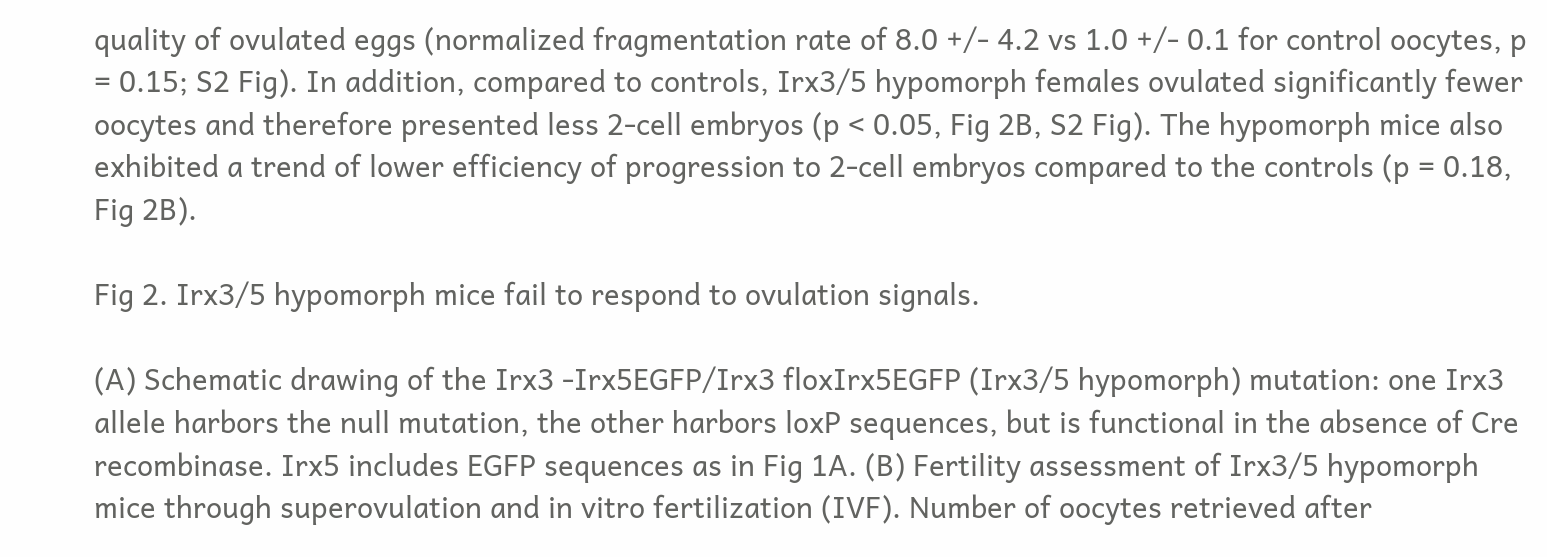quality of ovulated eggs (normalized fragmentation rate of 8.0 +/- 4.2 vs 1.0 +/- 0.1 for control oocytes, p = 0.15; S2 Fig). In addition, compared to controls, Irx3/5 hypomorph females ovulated significantly fewer oocytes and therefore presented less 2-cell embryos (p < 0.05, Fig 2B, S2 Fig). The hypomorph mice also exhibited a trend of lower efficiency of progression to 2-cell embryos compared to the controls (p = 0.18, Fig 2B).

Fig 2. Irx3/5 hypomorph mice fail to respond to ovulation signals.

(A) Schematic drawing of the Irx3 -Irx5EGFP/Irx3 floxIrx5EGFP (Irx3/5 hypomorph) mutation: one Irx3 allele harbors the null mutation, the other harbors loxP sequences, but is functional in the absence of Cre recombinase. Irx5 includes EGFP sequences as in Fig 1A. (B) Fertility assessment of Irx3/5 hypomorph mice through superovulation and in vitro fertilization (IVF). Number of oocytes retrieved after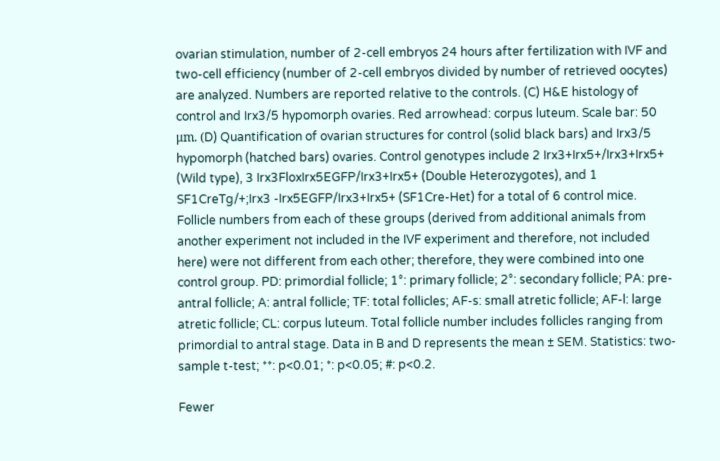ovarian stimulation, number of 2-cell embryos 24 hours after fertilization with IVF and two-cell efficiency (number of 2-cell embryos divided by number of retrieved oocytes) are analyzed. Numbers are reported relative to the controls. (C) H&E histology of control and Irx3/5 hypomorph ovaries. Red arrowhead: corpus luteum. Scale bar: 50 μm. (D) Quantification of ovarian structures for control (solid black bars) and Irx3/5 hypomorph (hatched bars) ovaries. Control genotypes include 2 Irx3+Irx5+/Irx3+Irx5+ (Wild type), 3 Irx3FloxIrx5EGFP/Irx3+Irx5+ (Double Heterozygotes), and 1 SF1CreTg/+;Irx3 -Irx5EGFP/Irx3+Irx5+ (SF1Cre-Het) for a total of 6 control mice. Follicle numbers from each of these groups (derived from additional animals from another experiment not included in the IVF experiment and therefore, not included here) were not different from each other; therefore, they were combined into one control group. PD: primordial follicle; 1°: primary follicle; 2°: secondary follicle; PA: pre-antral follicle; A: antral follicle; TF: total follicles; AF-s: small atretic follicle; AF-l: large atretic follicle; CL: corpus luteum. Total follicle number includes follicles ranging from primordial to antral stage. Data in B and D represents the mean ± SEM. Statistics: two-sample t-test; **: p<0.01; *: p<0.05; #: p<0.2.

Fewer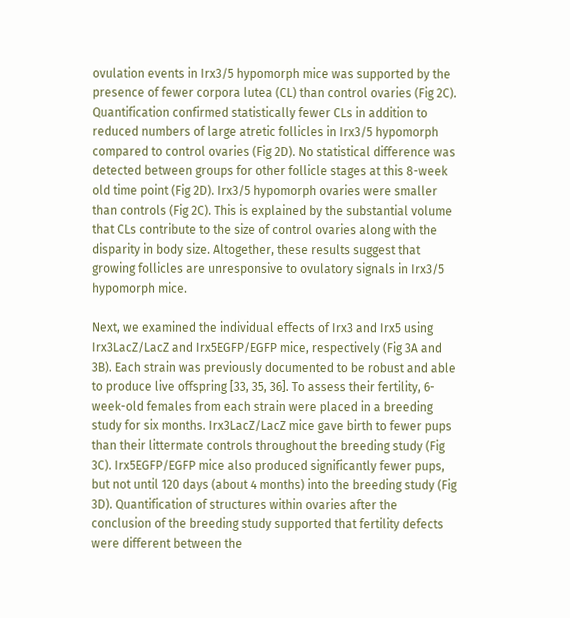ovulation events in Irx3/5 hypomorph mice was supported by the presence of fewer corpora lutea (CL) than control ovaries (Fig 2C). Quantification confirmed statistically fewer CLs in addition to reduced numbers of large atretic follicles in Irx3/5 hypomorph compared to control ovaries (Fig 2D). No statistical difference was detected between groups for other follicle stages at this 8-week old time point (Fig 2D). Irx3/5 hypomorph ovaries were smaller than controls (Fig 2C). This is explained by the substantial volume that CLs contribute to the size of control ovaries along with the disparity in body size. Altogether, these results suggest that growing follicles are unresponsive to ovulatory signals in Irx3/5 hypomorph mice.

Next, we examined the individual effects of Irx3 and Irx5 using Irx3LacZ/LacZ and Irx5EGFP/EGFP mice, respectively (Fig 3A and 3B). Each strain was previously documented to be robust and able to produce live offspring [33, 35, 36]. To assess their fertility, 6-week-old females from each strain were placed in a breeding study for six months. Irx3LacZ/LacZ mice gave birth to fewer pups than their littermate controls throughout the breeding study (Fig 3C). Irx5EGFP/EGFP mice also produced significantly fewer pups, but not until 120 days (about 4 months) into the breeding study (Fig 3D). Quantification of structures within ovaries after the conclusion of the breeding study supported that fertility defects were different between the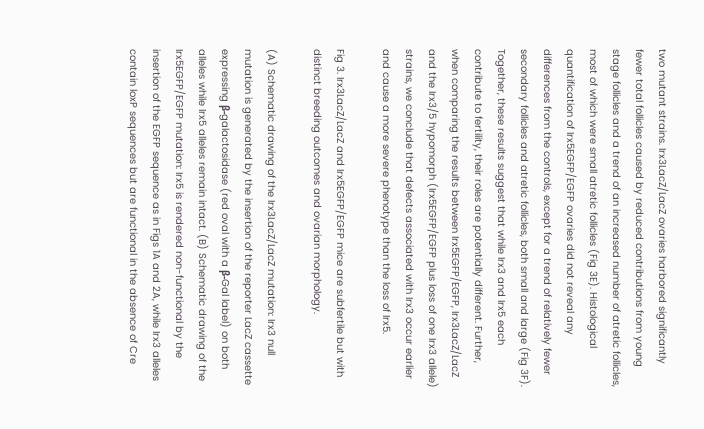two mutant strains. Irx3LacZ/LacZ ovaries harbored significantly fewer total follicles caused by reduced contributions from young stage follicles and a trend of an increased number of atretic follicles, most of which were small atretic follicles (Fig 3E). Histological quantification of Irx5EGFP/EGFP ovaries did not reveal any differences from the controls, except for a trend of relatively fewer secondary follicles and atretic follicles, both small and large (Fig 3F). Together, these results suggest that while Irx3 and Irx5 each contribute to fertility, their roles are potentially different. Further, when comparing the results between Irx5EGFP/EGFP, Irx3LacZ/LacZ and the Irx3/5 hypomorph (Irx5EGFP/EGFP plus loss of one Irx3 allele) strains, we conclude that defects associated with Irx3 occur earlier and cause a more severe phenotype than the loss of Irx5.

Fig 3. Irx3LacZ/LacZ and Irx5EGFP/EGFP mice are subfertile but with distinct breeding outcomes and ovarian morphology.

(A) Schematic drawing of the Irx3LacZ/LacZ mutation: Irx3 null mutation is generated by the insertion of the reporter LacZ cassette expressing β-galactosidase (red oval with a β-Gal label) on both alleles while Irx5 alleles remain intact. (B) Schematic drawing of the Irx5EGFP/EGFP mutation: Irx5 is rendered non-functional by the insertion of the EGFP sequence as in Figs 1A and 2A, while Irx3 alleles contain loxP sequences but are functional in the absence of Cre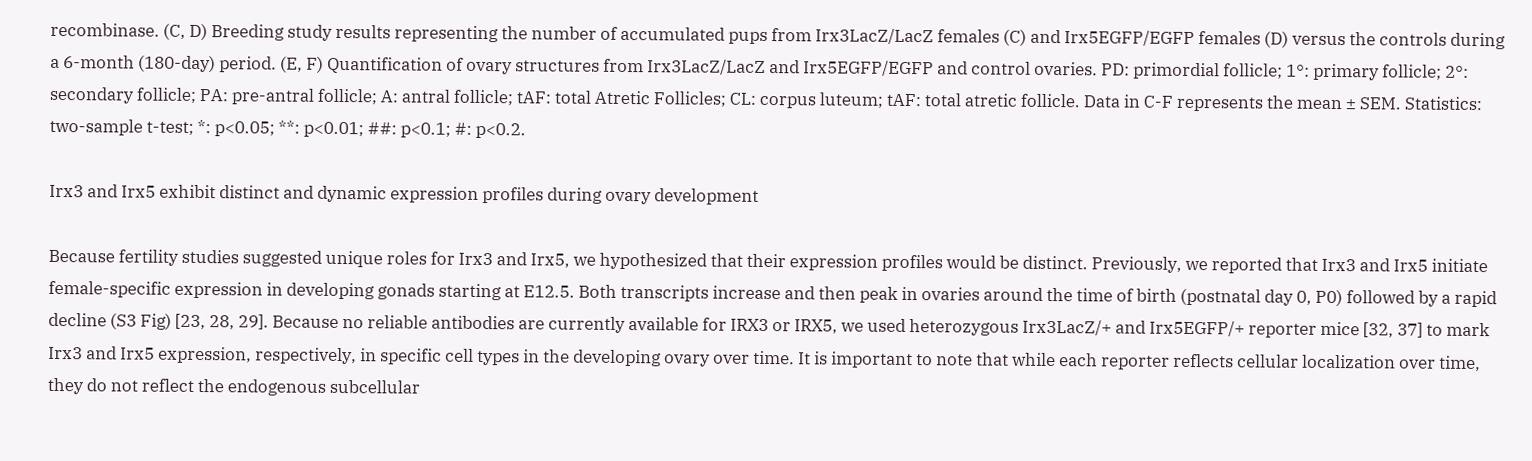recombinase. (C, D) Breeding study results representing the number of accumulated pups from Irx3LacZ/LacZ females (C) and Irx5EGFP/EGFP females (D) versus the controls during a 6-month (180-day) period. (E, F) Quantification of ovary structures from Irx3LacZ/LacZ and Irx5EGFP/EGFP and control ovaries. PD: primordial follicle; 1°: primary follicle; 2°: secondary follicle; PA: pre-antral follicle; A: antral follicle; tAF: total Atretic Follicles; CL: corpus luteum; tAF: total atretic follicle. Data in C-F represents the mean ± SEM. Statistics: two-sample t-test; *: p<0.05; **: p<0.01; ##: p<0.1; #: p<0.2.

Irx3 and Irx5 exhibit distinct and dynamic expression profiles during ovary development

Because fertility studies suggested unique roles for Irx3 and Irx5, we hypothesized that their expression profiles would be distinct. Previously, we reported that Irx3 and Irx5 initiate female-specific expression in developing gonads starting at E12.5. Both transcripts increase and then peak in ovaries around the time of birth (postnatal day 0, P0) followed by a rapid decline (S3 Fig) [23, 28, 29]. Because no reliable antibodies are currently available for IRX3 or IRX5, we used heterozygous Irx3LacZ/+ and Irx5EGFP/+ reporter mice [32, 37] to mark Irx3 and Irx5 expression, respectively, in specific cell types in the developing ovary over time. It is important to note that while each reporter reflects cellular localization over time, they do not reflect the endogenous subcellular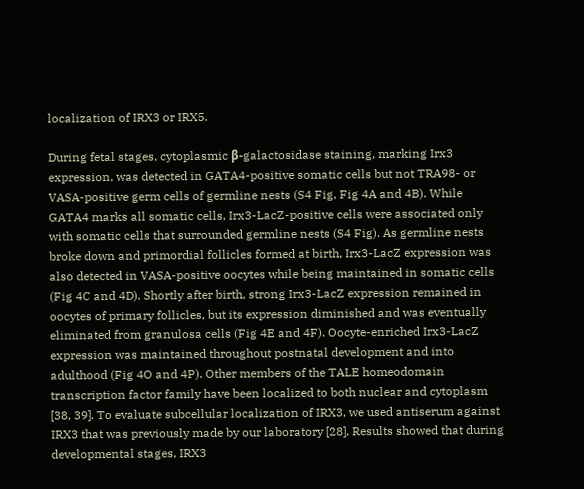localization of IRX3 or IRX5.

During fetal stages, cytoplasmic β-galactosidase staining, marking Irx3 expression, was detected in GATA4-positive somatic cells but not TRA98- or VASA-positive germ cells of germline nests (S4 Fig, Fig 4A and 4B). While GATA4 marks all somatic cells, Irx3-LacZ-positive cells were associated only with somatic cells that surrounded germline nests (S4 Fig). As germline nests broke down and primordial follicles formed at birth, Irx3-LacZ expression was also detected in VASA-positive oocytes while being maintained in somatic cells (Fig 4C and 4D). Shortly after birth, strong Irx3-LacZ expression remained in oocytes of primary follicles, but its expression diminished and was eventually eliminated from granulosa cells (Fig 4E and 4F). Oocyte-enriched Irx3-LacZ expression was maintained throughout postnatal development and into adulthood (Fig 4O and 4P). Other members of the TALE homeodomain transcription factor family have been localized to both nuclear and cytoplasm [38, 39]. To evaluate subcellular localization of IRX3, we used antiserum against IRX3 that was previously made by our laboratory [28]. Results showed that during developmental stages, IRX3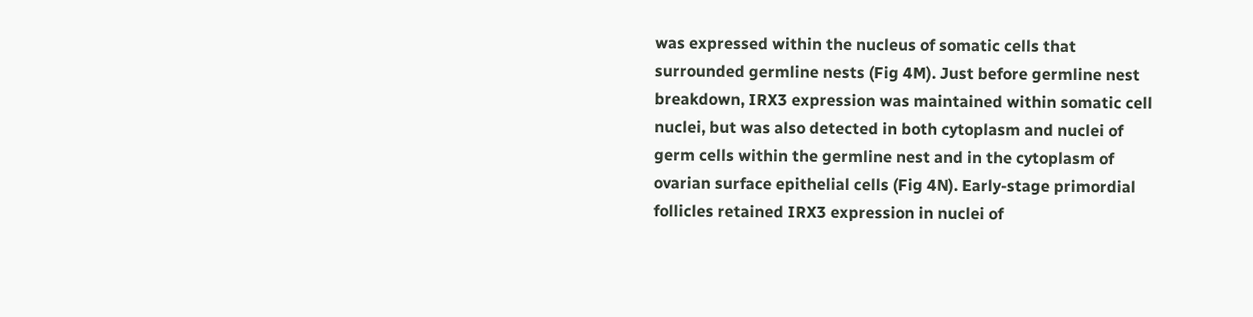was expressed within the nucleus of somatic cells that surrounded germline nests (Fig 4M). Just before germline nest breakdown, IRX3 expression was maintained within somatic cell nuclei, but was also detected in both cytoplasm and nuclei of germ cells within the germline nest and in the cytoplasm of ovarian surface epithelial cells (Fig 4N). Early-stage primordial follicles retained IRX3 expression in nuclei of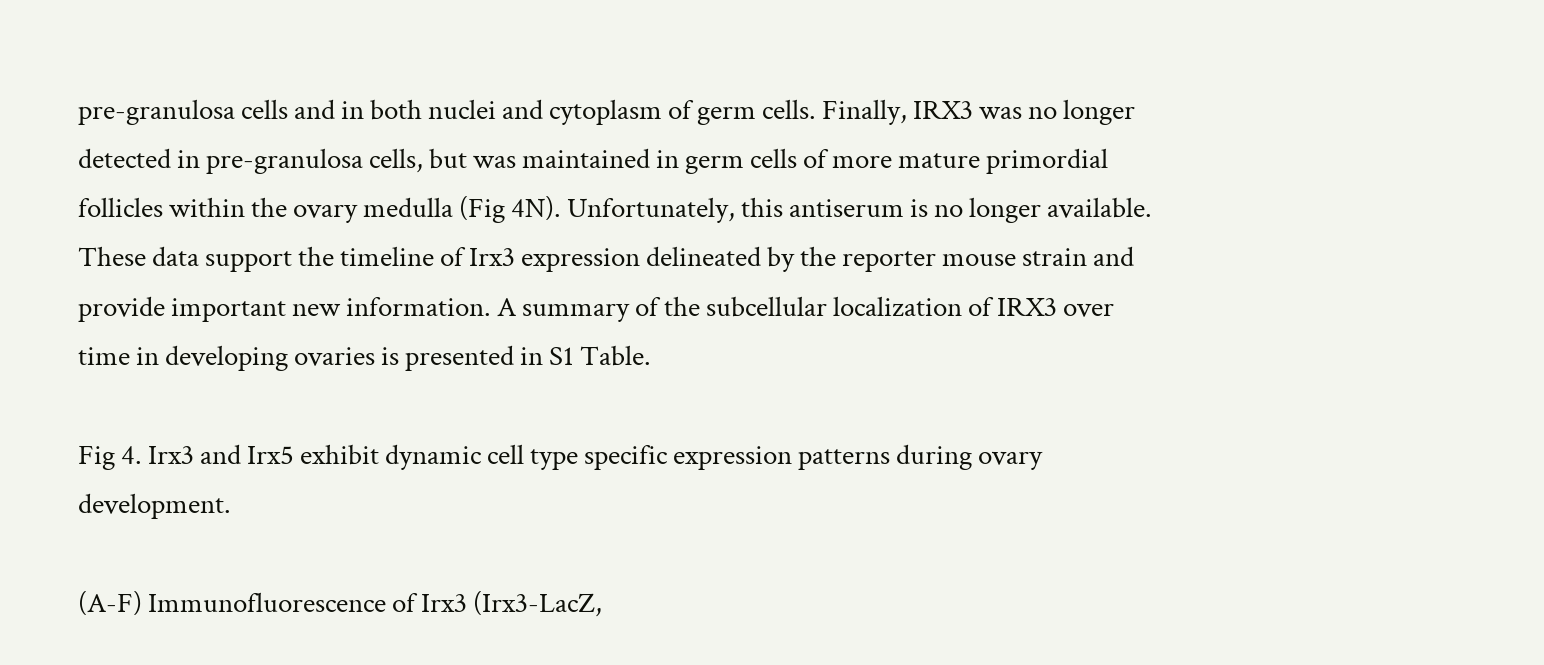pre-granulosa cells and in both nuclei and cytoplasm of germ cells. Finally, IRX3 was no longer detected in pre-granulosa cells, but was maintained in germ cells of more mature primordial follicles within the ovary medulla (Fig 4N). Unfortunately, this antiserum is no longer available. These data support the timeline of Irx3 expression delineated by the reporter mouse strain and provide important new information. A summary of the subcellular localization of IRX3 over time in developing ovaries is presented in S1 Table.

Fig 4. Irx3 and Irx5 exhibit dynamic cell type specific expression patterns during ovary development.

(A-F) Immunofluorescence of Irx3 (Irx3-LacZ,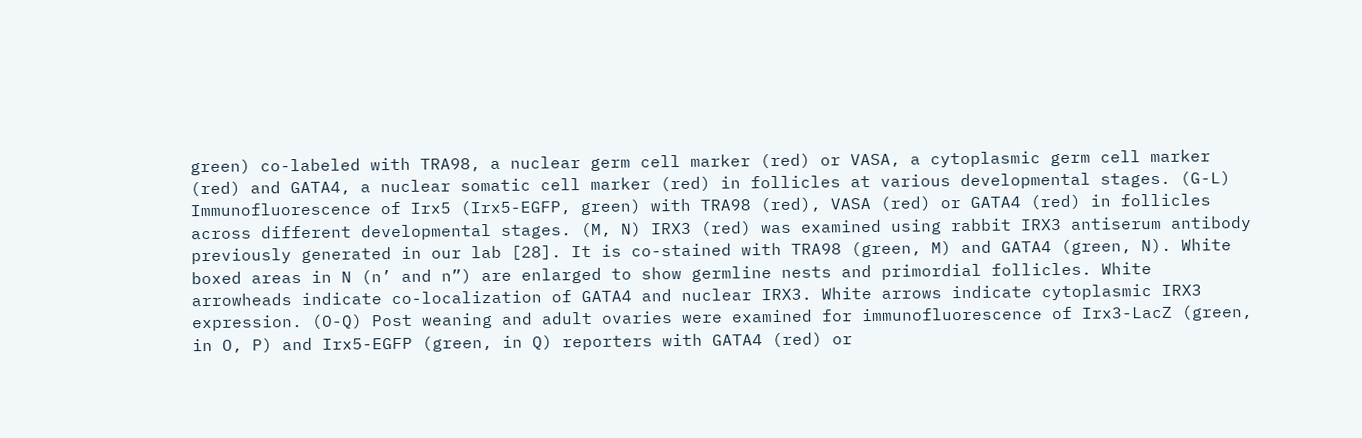green) co-labeled with TRA98, a nuclear germ cell marker (red) or VASA, a cytoplasmic germ cell marker (red) and GATA4, a nuclear somatic cell marker (red) in follicles at various developmental stages. (G-L) Immunofluorescence of Irx5 (Irx5-EGFP, green) with TRA98 (red), VASA (red) or GATA4 (red) in follicles across different developmental stages. (M, N) IRX3 (red) was examined using rabbit IRX3 antiserum antibody previously generated in our lab [28]. It is co-stained with TRA98 (green, M) and GATA4 (green, N). White boxed areas in N (n’ and n”) are enlarged to show germline nests and primordial follicles. White arrowheads indicate co-localization of GATA4 and nuclear IRX3. White arrows indicate cytoplasmic IRX3 expression. (O-Q) Post weaning and adult ovaries were examined for immunofluorescence of Irx3-LacZ (green, in O, P) and Irx5-EGFP (green, in Q) reporters with GATA4 (red) or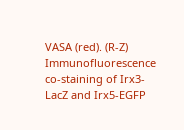VASA (red). (R-Z) Immunofluorescence co-staining of Irx3-LacZ and Irx5-EGFP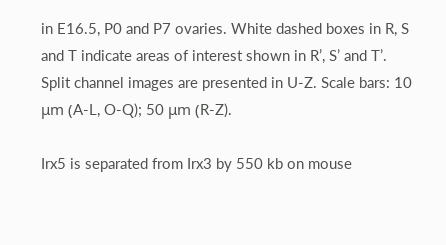in E16.5, P0 and P7 ovaries. White dashed boxes in R, S and T indicate areas of interest shown in R’, S’ and T’. Split channel images are presented in U-Z. Scale bars: 10 μm (A-L, O-Q); 50 μm (R-Z).

Irx5 is separated from Irx3 by 550 kb on mouse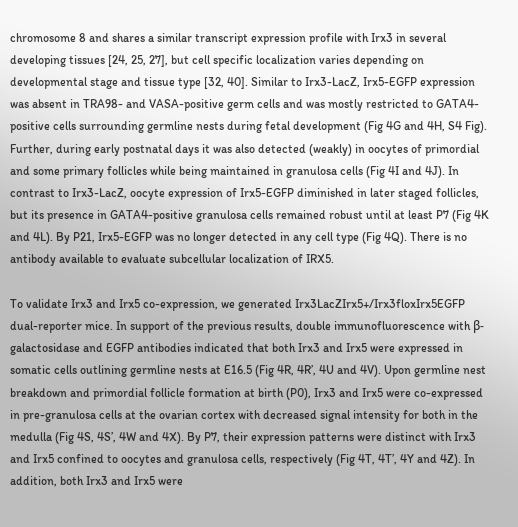chromosome 8 and shares a similar transcript expression profile with Irx3 in several developing tissues [24, 25, 27], but cell specific localization varies depending on developmental stage and tissue type [32, 40]. Similar to Irx3-LacZ, Irx5-EGFP expression was absent in TRA98- and VASA-positive germ cells and was mostly restricted to GATA4-positive cells surrounding germline nests during fetal development (Fig 4G and 4H, S4 Fig). Further, during early postnatal days it was also detected (weakly) in oocytes of primordial and some primary follicles while being maintained in granulosa cells (Fig 4I and 4J). In contrast to Irx3-LacZ, oocyte expression of Irx5-EGFP diminished in later staged follicles, but its presence in GATA4-positive granulosa cells remained robust until at least P7 (Fig 4K and 4L). By P21, Irx5-EGFP was no longer detected in any cell type (Fig 4Q). There is no antibody available to evaluate subcellular localization of IRX5.

To validate Irx3 and Irx5 co-expression, we generated Irx3LacZIrx5+/Irx3floxIrx5EGFP dual-reporter mice. In support of the previous results, double immunofluorescence with β-galactosidase and EGFP antibodies indicated that both Irx3 and Irx5 were expressed in somatic cells outlining germline nests at E16.5 (Fig 4R, 4R’, 4U and 4V). Upon germline nest breakdown and primordial follicle formation at birth (P0), Irx3 and Irx5 were co-expressed in pre-granulosa cells at the ovarian cortex with decreased signal intensity for both in the medulla (Fig 4S, 4S’, 4W and 4X). By P7, their expression patterns were distinct with Irx3 and Irx5 confined to oocytes and granulosa cells, respectively (Fig 4T, 4T’, 4Y and 4Z). In addition, both Irx3 and Irx5 were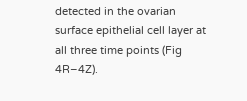detected in the ovarian surface epithelial cell layer at all three time points (Fig 4R–4Z).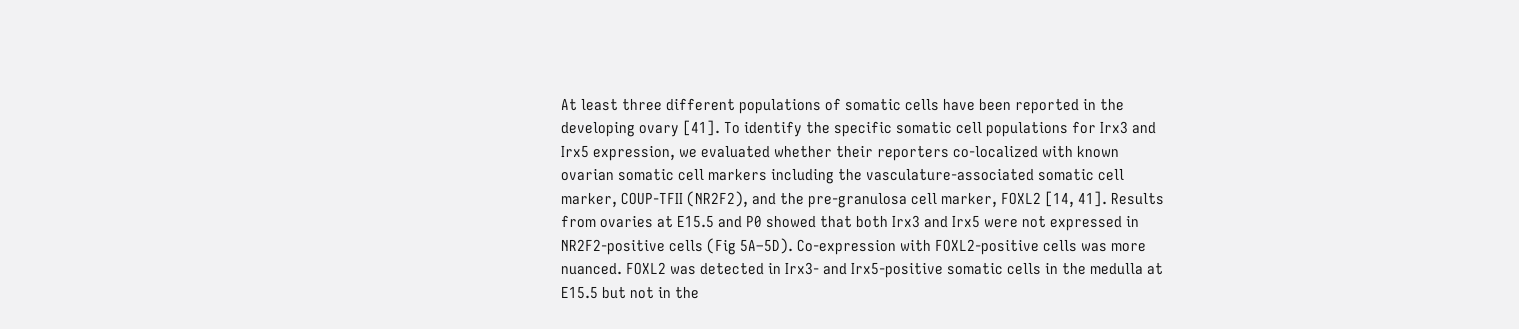At least three different populations of somatic cells have been reported in the developing ovary [41]. To identify the specific somatic cell populations for Irx3 and Irx5 expression, we evaluated whether their reporters co-localized with known ovarian somatic cell markers including the vasculature-associated somatic cell marker, COUP-TFII (NR2F2), and the pre-granulosa cell marker, FOXL2 [14, 41]. Results from ovaries at E15.5 and P0 showed that both Irx3 and Irx5 were not expressed in NR2F2-positive cells (Fig 5A–5D). Co-expression with FOXL2-positive cells was more nuanced. FOXL2 was detected in Irx3- and Irx5-positive somatic cells in the medulla at E15.5 but not in the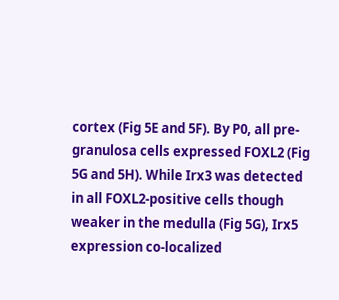cortex (Fig 5E and 5F). By P0, all pre-granulosa cells expressed FOXL2 (Fig 5G and 5H). While Irx3 was detected in all FOXL2-positive cells though weaker in the medulla (Fig 5G), Irx5 expression co-localized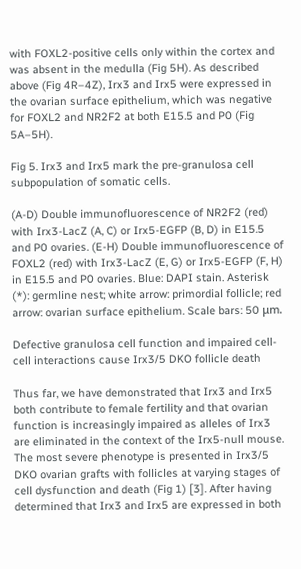with FOXL2-positive cells only within the cortex and was absent in the medulla (Fig 5H). As described above (Fig 4R–4Z), Irx3 and Irx5 were expressed in the ovarian surface epithelium, which was negative for FOXL2 and NR2F2 at both E15.5 and P0 (Fig 5A–5H).

Fig 5. Irx3 and Irx5 mark the pre-granulosa cell subpopulation of somatic cells.

(A-D) Double immunofluorescence of NR2F2 (red) with Irx3-LacZ (A, C) or Irx5-EGFP (B, D) in E15.5 and P0 ovaries. (E-H) Double immunofluorescence of FOXL2 (red) with Irx3-LacZ (E, G) or Irx5-EGFP (F, H) in E15.5 and P0 ovaries. Blue: DAPI stain. Asterisk (*): germline nest; white arrow: primordial follicle; red arrow: ovarian surface epithelium. Scale bars: 50 μm.

Defective granulosa cell function and impaired cell-cell interactions cause Irx3/5 DKO follicle death

Thus far, we have demonstrated that Irx3 and Irx5 both contribute to female fertility and that ovarian function is increasingly impaired as alleles of Irx3 are eliminated in the context of the Irx5-null mouse. The most severe phenotype is presented in Irx3/5 DKO ovarian grafts with follicles at varying stages of cell dysfunction and death (Fig 1) [3]. After having determined that Irx3 and Irx5 are expressed in both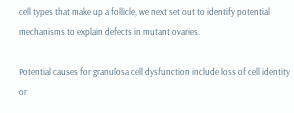cell types that make up a follicle, we next set out to identify potential mechanisms to explain defects in mutant ovaries.

Potential causes for granulosa cell dysfunction include loss of cell identity or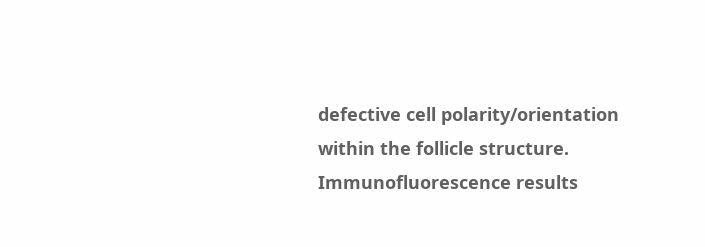defective cell polarity/orientation within the follicle structure. Immunofluorescence results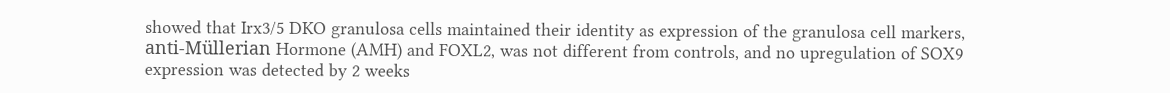showed that Irx3/5 DKO granulosa cells maintained their identity as expression of the granulosa cell markers, anti-Müllerian Hormone (AMH) and FOXL2, was not different from controls, and no upregulation of SOX9 expression was detected by 2 weeks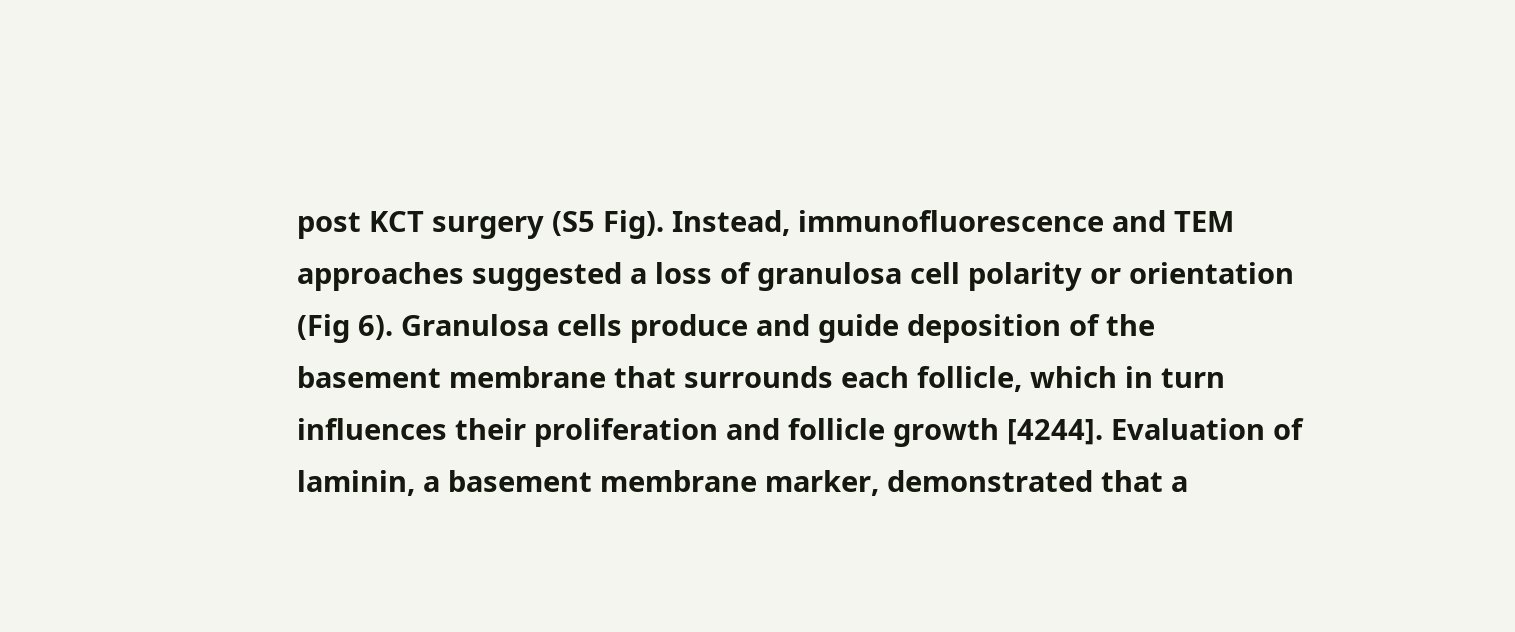post KCT surgery (S5 Fig). Instead, immunofluorescence and TEM approaches suggested a loss of granulosa cell polarity or orientation (Fig 6). Granulosa cells produce and guide deposition of the basement membrane that surrounds each follicle, which in turn influences their proliferation and follicle growth [4244]. Evaluation of laminin, a basement membrane marker, demonstrated that a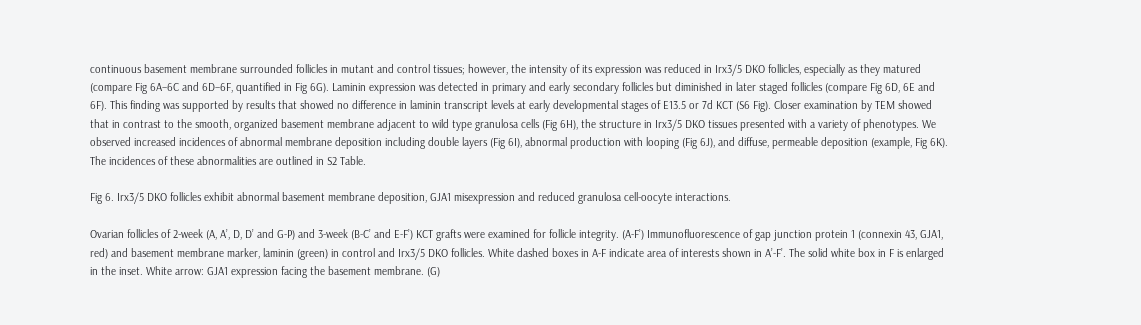continuous basement membrane surrounded follicles in mutant and control tissues; however, the intensity of its expression was reduced in Irx3/5 DKO follicles, especially as they matured (compare Fig 6A–6C and 6D–6F, quantified in Fig 6G). Laminin expression was detected in primary and early secondary follicles but diminished in later staged follicles (compare Fig 6D, 6E and 6F). This finding was supported by results that showed no difference in laminin transcript levels at early developmental stages of E13.5 or 7d KCT (S6 Fig). Closer examination by TEM showed that in contrast to the smooth, organized basement membrane adjacent to wild type granulosa cells (Fig 6H), the structure in Irx3/5 DKO tissues presented with a variety of phenotypes. We observed increased incidences of abnormal membrane deposition including double layers (Fig 6I), abnormal production with looping (Fig 6J), and diffuse, permeable deposition (example, Fig 6K). The incidences of these abnormalities are outlined in S2 Table.

Fig 6. Irx3/5 DKO follicles exhibit abnormal basement membrane deposition, GJA1 misexpression and reduced granulosa cell-oocyte interactions.

Ovarian follicles of 2-week (A, A’, D, D’ and G-P) and 3-week (B-C’ and E-F’) KCT grafts were examined for follicle integrity. (A-F’) Immunofluorescence of gap junction protein 1 (connexin 43, GJA1, red) and basement membrane marker, laminin (green) in control and Irx3/5 DKO follicles. White dashed boxes in A-F indicate area of interests shown in A’-F’. The solid white box in F is enlarged in the inset. White arrow: GJA1 expression facing the basement membrane. (G)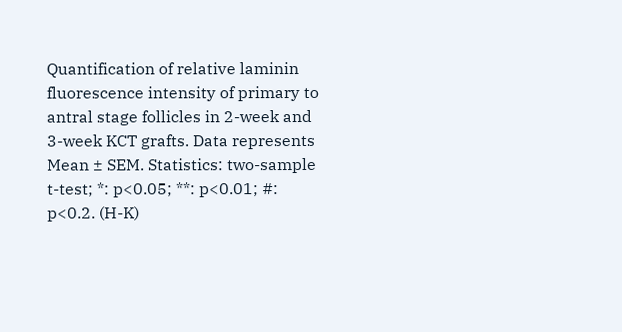Quantification of relative laminin fluorescence intensity of primary to antral stage follicles in 2-week and 3-week KCT grafts. Data represents Mean ± SEM. Statistics: two-sample t-test; *: p<0.05; **: p<0.01; #: p<0.2. (H-K)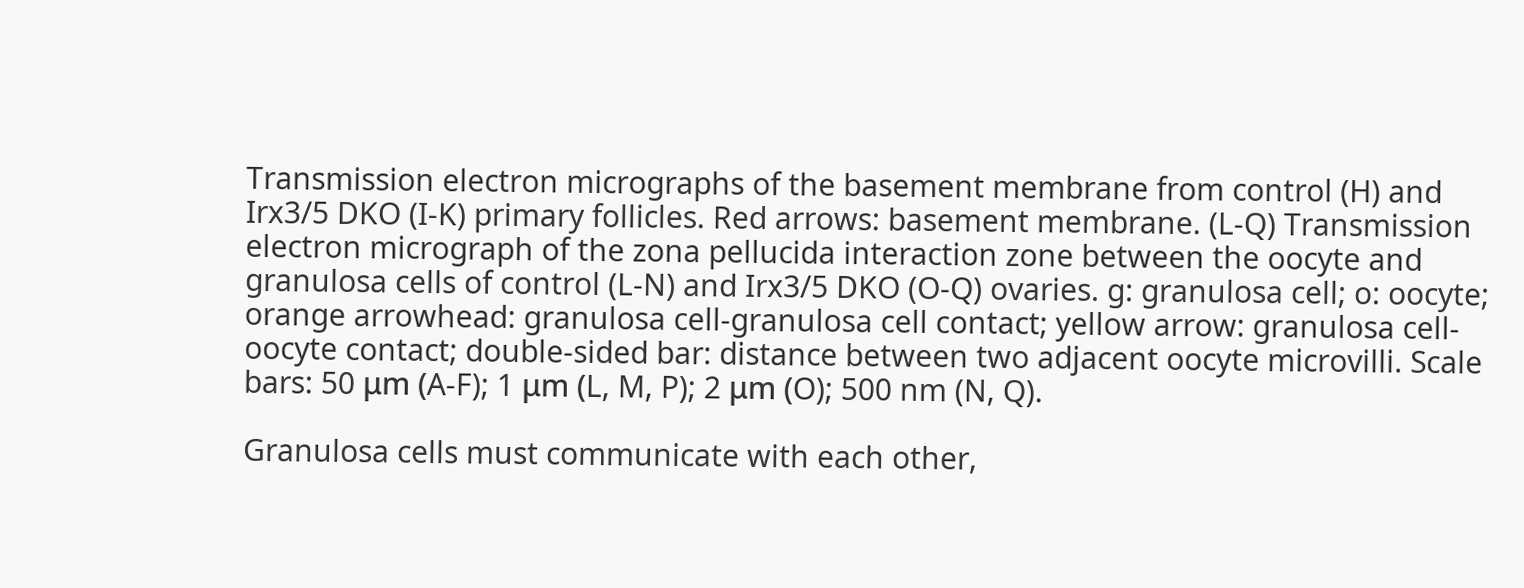Transmission electron micrographs of the basement membrane from control (H) and Irx3/5 DKO (I-K) primary follicles. Red arrows: basement membrane. (L-Q) Transmission electron micrograph of the zona pellucida interaction zone between the oocyte and granulosa cells of control (L-N) and Irx3/5 DKO (O-Q) ovaries. g: granulosa cell; o: oocyte; orange arrowhead: granulosa cell-granulosa cell contact; yellow arrow: granulosa cell-oocyte contact; double-sided bar: distance between two adjacent oocyte microvilli. Scale bars: 50 μm (A-F); 1 μm (L, M, P); 2 μm (O); 500 nm (N, Q).

Granulosa cells must communicate with each other,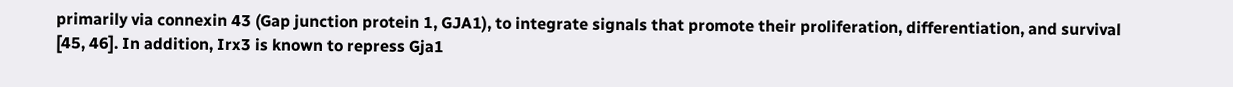primarily via connexin 43 (Gap junction protein 1, GJA1), to integrate signals that promote their proliferation, differentiation, and survival [45, 46]. In addition, Irx3 is known to repress Gja1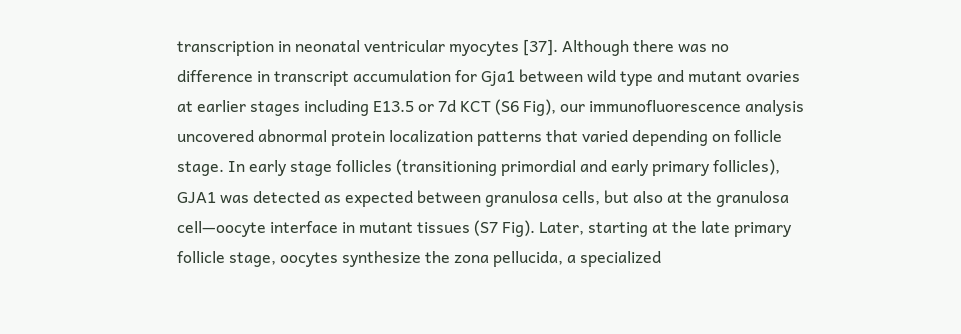transcription in neonatal ventricular myocytes [37]. Although there was no difference in transcript accumulation for Gja1 between wild type and mutant ovaries at earlier stages including E13.5 or 7d KCT (S6 Fig), our immunofluorescence analysis uncovered abnormal protein localization patterns that varied depending on follicle stage. In early stage follicles (transitioning primordial and early primary follicles), GJA1 was detected as expected between granulosa cells, but also at the granulosa cell—oocyte interface in mutant tissues (S7 Fig). Later, starting at the late primary follicle stage, oocytes synthesize the zona pellucida, a specialized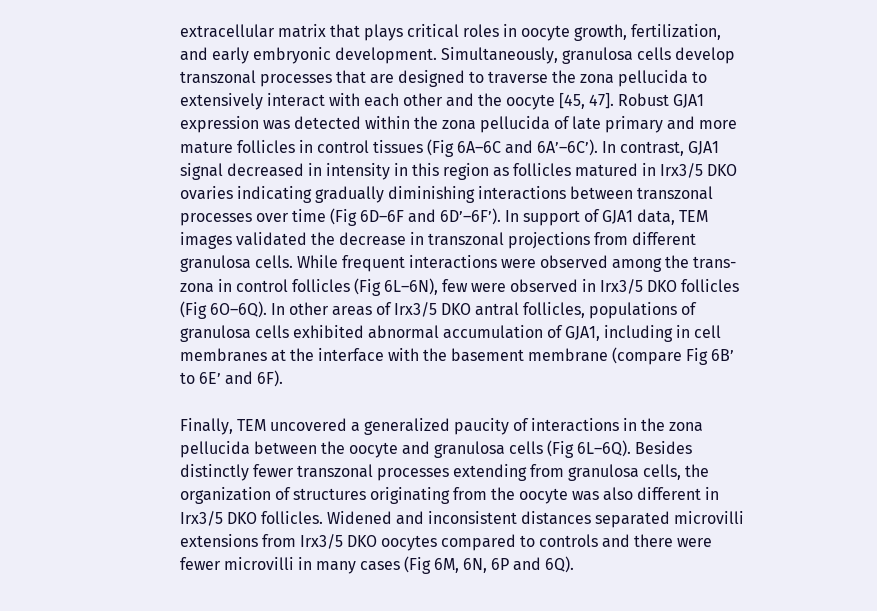extracellular matrix that plays critical roles in oocyte growth, fertilization, and early embryonic development. Simultaneously, granulosa cells develop transzonal processes that are designed to traverse the zona pellucida to extensively interact with each other and the oocyte [45, 47]. Robust GJA1 expression was detected within the zona pellucida of late primary and more mature follicles in control tissues (Fig 6A–6C and 6A’–6C’). In contrast, GJA1 signal decreased in intensity in this region as follicles matured in Irx3/5 DKO ovaries indicating gradually diminishing interactions between transzonal processes over time (Fig 6D–6F and 6D’–6F’). In support of GJA1 data, TEM images validated the decrease in transzonal projections from different granulosa cells. While frequent interactions were observed among the trans-zona in control follicles (Fig 6L–6N), few were observed in Irx3/5 DKO follicles (Fig 6O–6Q). In other areas of Irx3/5 DKO antral follicles, populations of granulosa cells exhibited abnormal accumulation of GJA1, including in cell membranes at the interface with the basement membrane (compare Fig 6B’ to 6E’ and 6F).

Finally, TEM uncovered a generalized paucity of interactions in the zona pellucida between the oocyte and granulosa cells (Fig 6L–6Q). Besides distinctly fewer transzonal processes extending from granulosa cells, the organization of structures originating from the oocyte was also different in Irx3/5 DKO follicles. Widened and inconsistent distances separated microvilli extensions from Irx3/5 DKO oocytes compared to controls and there were fewer microvilli in many cases (Fig 6M, 6N, 6P and 6Q).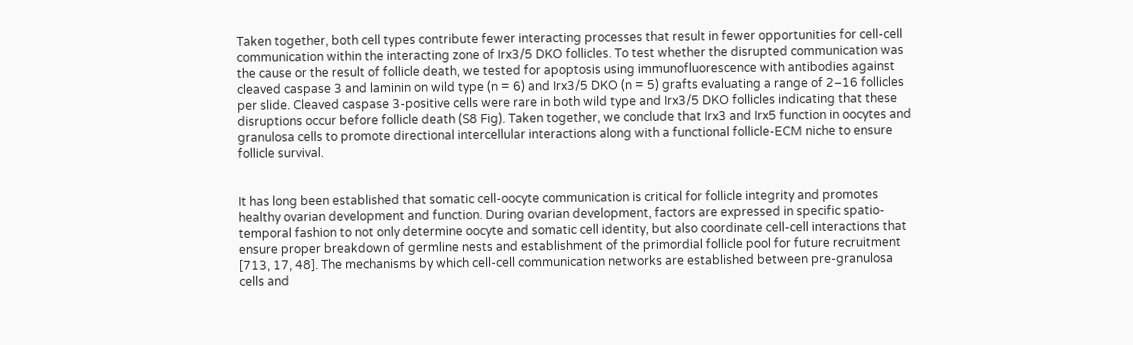Taken together, both cell types contribute fewer interacting processes that result in fewer opportunities for cell-cell communication within the interacting zone of Irx3/5 DKO follicles. To test whether the disrupted communication was the cause or the result of follicle death, we tested for apoptosis using immunofluorescence with antibodies against cleaved caspase 3 and laminin on wild type (n = 6) and Irx3/5 DKO (n = 5) grafts evaluating a range of 2–16 follicles per slide. Cleaved caspase 3-positive cells were rare in both wild type and Irx3/5 DKO follicles indicating that these disruptions occur before follicle death (S8 Fig). Taken together, we conclude that Irx3 and Irx5 function in oocytes and granulosa cells to promote directional intercellular interactions along with a functional follicle-ECM niche to ensure follicle survival.


It has long been established that somatic cell-oocyte communication is critical for follicle integrity and promotes healthy ovarian development and function. During ovarian development, factors are expressed in specific spatio-temporal fashion to not only determine oocyte and somatic cell identity, but also coordinate cell-cell interactions that ensure proper breakdown of germline nests and establishment of the primordial follicle pool for future recruitment [713, 17, 48]. The mechanisms by which cell-cell communication networks are established between pre-granulosa cells and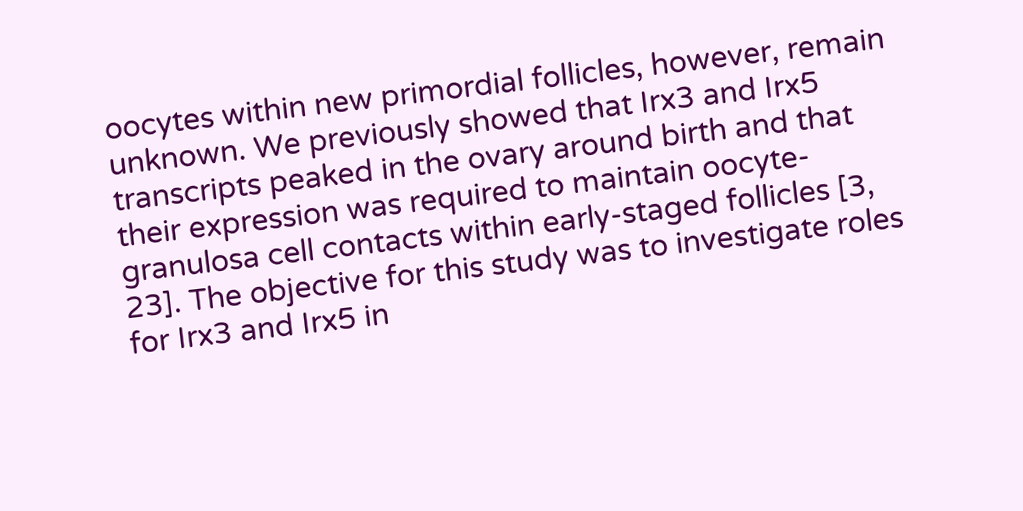oocytes within new primordial follicles, however, remain unknown. We previously showed that Irx3 and Irx5 transcripts peaked in the ovary around birth and that their expression was required to maintain oocyte-granulosa cell contacts within early-staged follicles [3, 23]. The objective for this study was to investigate roles for Irx3 and Irx5 in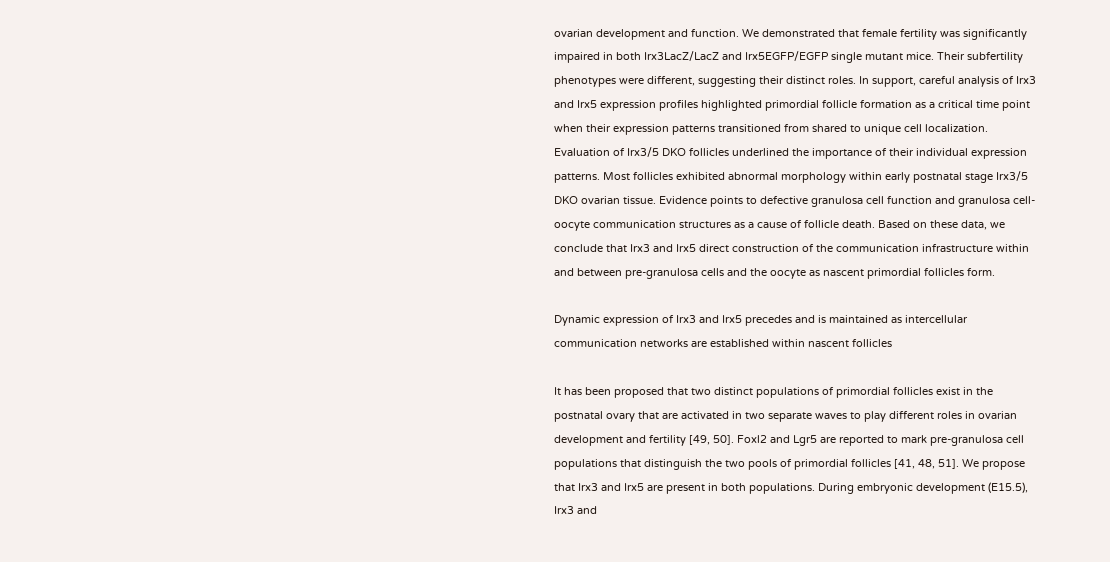ovarian development and function. We demonstrated that female fertility was significantly impaired in both Irx3LacZ/LacZ and Irx5EGFP/EGFP single mutant mice. Their subfertility phenotypes were different, suggesting their distinct roles. In support, careful analysis of Irx3 and Irx5 expression profiles highlighted primordial follicle formation as a critical time point when their expression patterns transitioned from shared to unique cell localization. Evaluation of Irx3/5 DKO follicles underlined the importance of their individual expression patterns. Most follicles exhibited abnormal morphology within early postnatal stage Irx3/5 DKO ovarian tissue. Evidence points to defective granulosa cell function and granulosa cell-oocyte communication structures as a cause of follicle death. Based on these data, we conclude that Irx3 and Irx5 direct construction of the communication infrastructure within and between pre-granulosa cells and the oocyte as nascent primordial follicles form.

Dynamic expression of Irx3 and Irx5 precedes and is maintained as intercellular communication networks are established within nascent follicles

It has been proposed that two distinct populations of primordial follicles exist in the postnatal ovary that are activated in two separate waves to play different roles in ovarian development and fertility [49, 50]. Foxl2 and Lgr5 are reported to mark pre-granulosa cell populations that distinguish the two pools of primordial follicles [41, 48, 51]. We propose that Irx3 and Irx5 are present in both populations. During embryonic development (E15.5), Irx3 and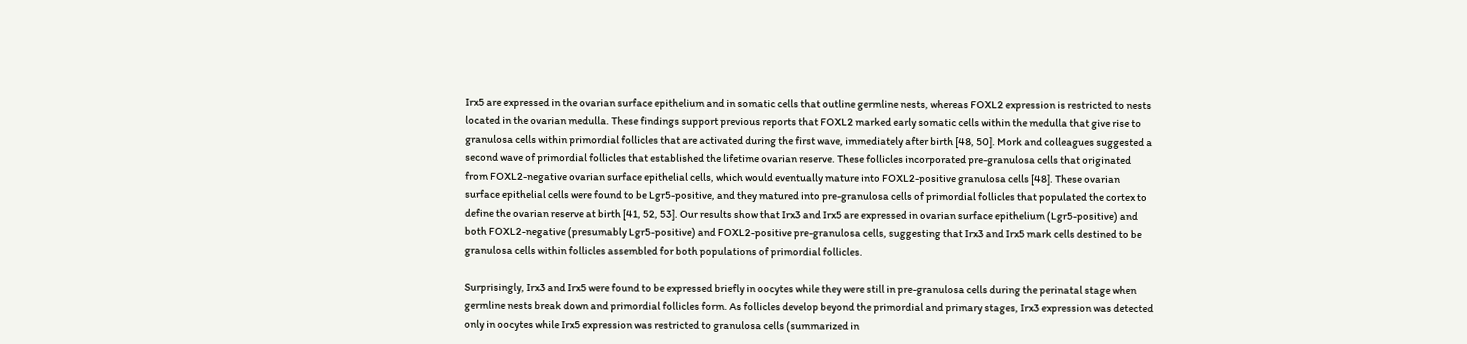Irx5 are expressed in the ovarian surface epithelium and in somatic cells that outline germline nests, whereas FOXL2 expression is restricted to nests located in the ovarian medulla. These findings support previous reports that FOXL2 marked early somatic cells within the medulla that give rise to granulosa cells within primordial follicles that are activated during the first wave, immediately after birth [48, 50]. Mork and colleagues suggested a second wave of primordial follicles that established the lifetime ovarian reserve. These follicles incorporated pre-granulosa cells that originated from FOXL2-negative ovarian surface epithelial cells, which would eventually mature into FOXL2-positive granulosa cells [48]. These ovarian surface epithelial cells were found to be Lgr5-positive, and they matured into pre-granulosa cells of primordial follicles that populated the cortex to define the ovarian reserve at birth [41, 52, 53]. Our results show that Irx3 and Irx5 are expressed in ovarian surface epithelium (Lgr5-positive) and both FOXL2-negative (presumably Lgr5-positive) and FOXL2-positive pre-granulosa cells, suggesting that Irx3 and Irx5 mark cells destined to be granulosa cells within follicles assembled for both populations of primordial follicles.

Surprisingly, Irx3 and Irx5 were found to be expressed briefly in oocytes while they were still in pre-granulosa cells during the perinatal stage when germline nests break down and primordial follicles form. As follicles develop beyond the primordial and primary stages, Irx3 expression was detected only in oocytes while Irx5 expression was restricted to granulosa cells (summarized in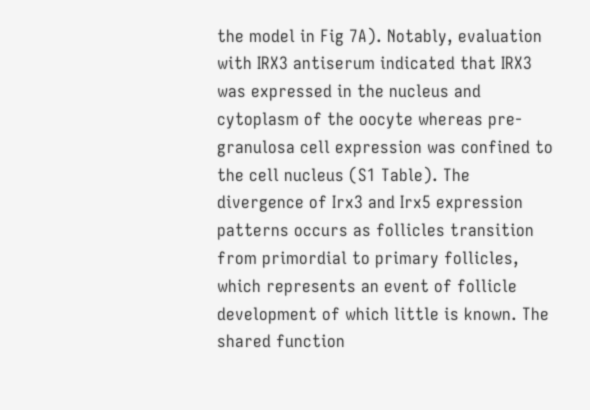the model in Fig 7A). Notably, evaluation with IRX3 antiserum indicated that IRX3 was expressed in the nucleus and cytoplasm of the oocyte whereas pre-granulosa cell expression was confined to the cell nucleus (S1 Table). The divergence of Irx3 and Irx5 expression patterns occurs as follicles transition from primordial to primary follicles, which represents an event of follicle development of which little is known. The shared function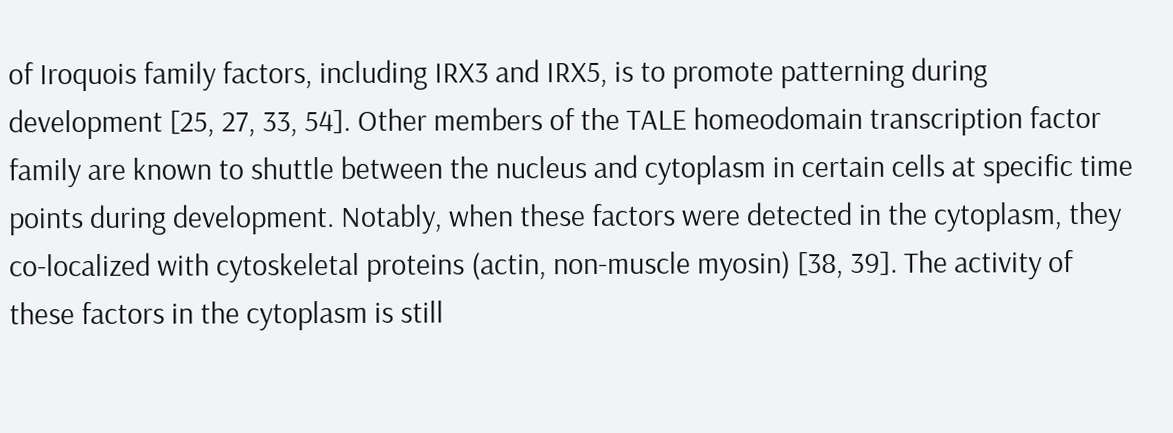of Iroquois family factors, including IRX3 and IRX5, is to promote patterning during development [25, 27, 33, 54]. Other members of the TALE homeodomain transcription factor family are known to shuttle between the nucleus and cytoplasm in certain cells at specific time points during development. Notably, when these factors were detected in the cytoplasm, they co-localized with cytoskeletal proteins (actin, non-muscle myosin) [38, 39]. The activity of these factors in the cytoplasm is still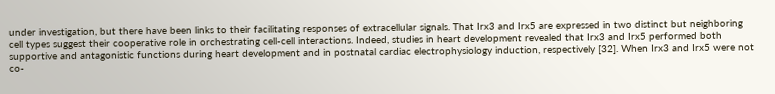under investigation, but there have been links to their facilitating responses of extracellular signals. That Irx3 and Irx5 are expressed in two distinct but neighboring cell types suggest their cooperative role in orchestrating cell-cell interactions. Indeed, studies in heart development revealed that Irx3 and Irx5 performed both supportive and antagonistic functions during heart development and in postnatal cardiac electrophysiology induction, respectively [32]. When Irx3 and Irx5 were not co-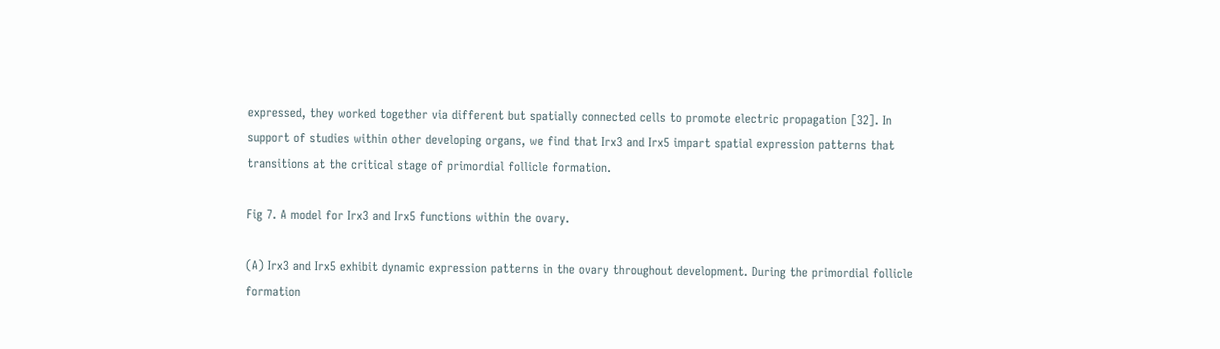expressed, they worked together via different but spatially connected cells to promote electric propagation [32]. In support of studies within other developing organs, we find that Irx3 and Irx5 impart spatial expression patterns that transitions at the critical stage of primordial follicle formation.

Fig 7. A model for Irx3 and Irx5 functions within the ovary.

(A) Irx3 and Irx5 exhibit dynamic expression patterns in the ovary throughout development. During the primordial follicle formation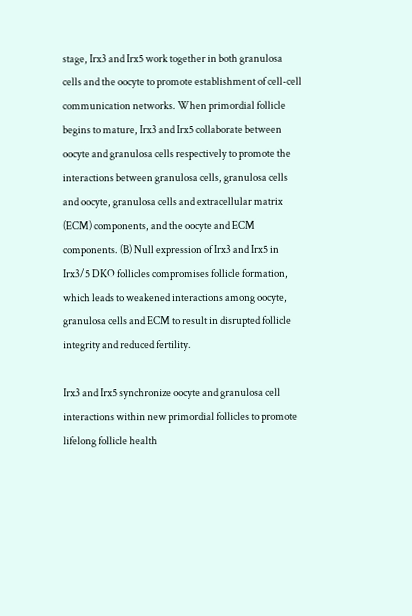stage, Irx3 and Irx5 work together in both granulosa cells and the oocyte to promote establishment of cell-cell communication networks. When primordial follicle begins to mature, Irx3 and Irx5 collaborate between oocyte and granulosa cells respectively to promote the interactions between granulosa cells, granulosa cells and oocyte, granulosa cells and extracellular matrix (ECM) components, and the oocyte and ECM components. (B) Null expression of Irx3 and Irx5 in Irx3/5 DKO follicles compromises follicle formation, which leads to weakened interactions among oocyte, granulosa cells and ECM to result in disrupted follicle integrity and reduced fertility.

Irx3 and Irx5 synchronize oocyte and granulosa cell interactions within new primordial follicles to promote lifelong follicle health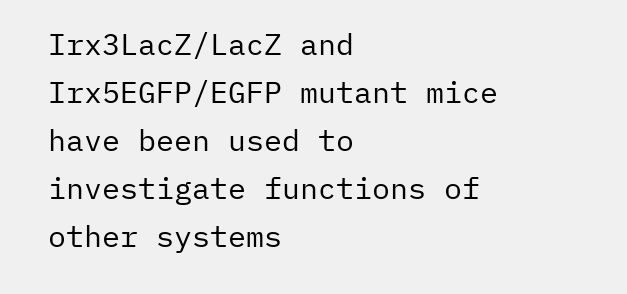Irx3LacZ/LacZ and Irx5EGFP/EGFP mutant mice have been used to investigate functions of other systems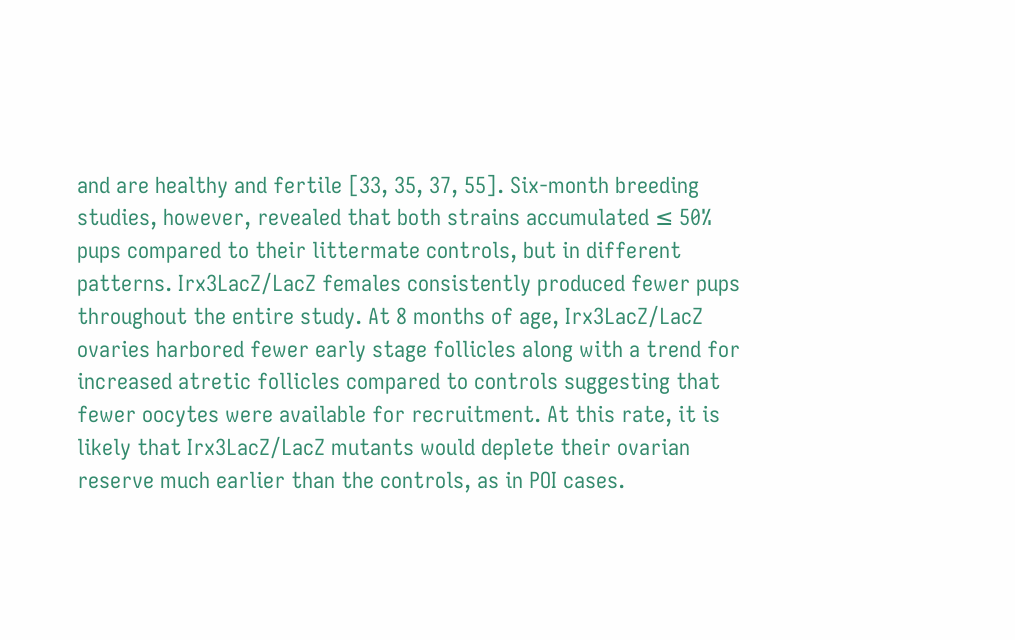and are healthy and fertile [33, 35, 37, 55]. Six-month breeding studies, however, revealed that both strains accumulated ≤ 50% pups compared to their littermate controls, but in different patterns. Irx3LacZ/LacZ females consistently produced fewer pups throughout the entire study. At 8 months of age, Irx3LacZ/LacZ ovaries harbored fewer early stage follicles along with a trend for increased atretic follicles compared to controls suggesting that fewer oocytes were available for recruitment. At this rate, it is likely that Irx3LacZ/LacZ mutants would deplete their ovarian reserve much earlier than the controls, as in POI cases.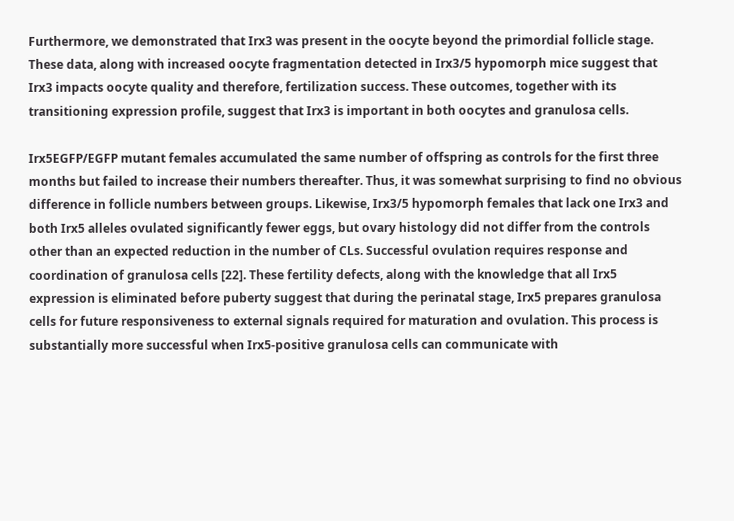Furthermore, we demonstrated that Irx3 was present in the oocyte beyond the primordial follicle stage. These data, along with increased oocyte fragmentation detected in Irx3/5 hypomorph mice suggest that Irx3 impacts oocyte quality and therefore, fertilization success. These outcomes, together with its transitioning expression profile, suggest that Irx3 is important in both oocytes and granulosa cells.

Irx5EGFP/EGFP mutant females accumulated the same number of offspring as controls for the first three months but failed to increase their numbers thereafter. Thus, it was somewhat surprising to find no obvious difference in follicle numbers between groups. Likewise, Irx3/5 hypomorph females that lack one Irx3 and both Irx5 alleles ovulated significantly fewer eggs, but ovary histology did not differ from the controls other than an expected reduction in the number of CLs. Successful ovulation requires response and coordination of granulosa cells [22]. These fertility defects, along with the knowledge that all Irx5 expression is eliminated before puberty suggest that during the perinatal stage, Irx5 prepares granulosa cells for future responsiveness to external signals required for maturation and ovulation. This process is substantially more successful when Irx5-positive granulosa cells can communicate with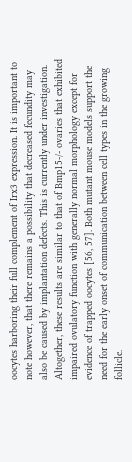oocytes harboring their full complement of Irx3 expression. It is important to note however, that there remains a possibility that decreased fecundity may also be caused by implantation defects. This is currently under investigation. Altogether, these results are similar to that of Bmp15-/- ovaries that exhibited impaired ovulatory function with generally normal morphology except for evidence of trapped oocytes [56, 57]. Both mutant mouse models support the need for the early onset of communication between cell types in the growing follicle.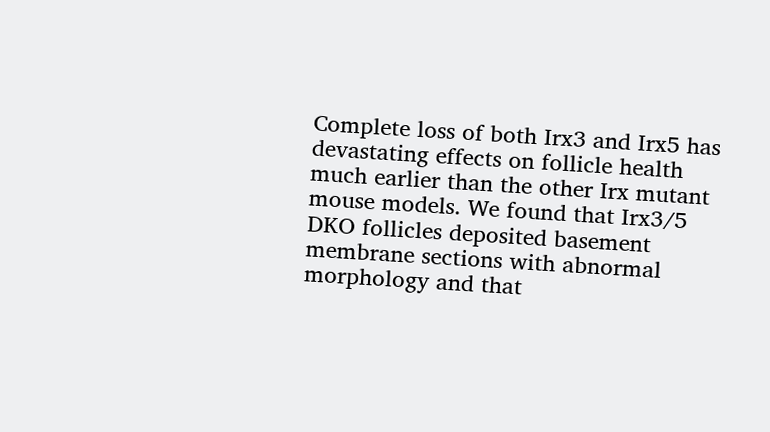Complete loss of both Irx3 and Irx5 has devastating effects on follicle health much earlier than the other Irx mutant mouse models. We found that Irx3/5 DKO follicles deposited basement membrane sections with abnormal morphology and that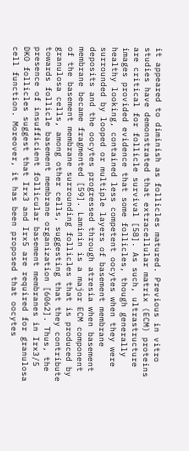it appeared to diminish as follicles matured. Previous in vitro studies have demonstrated that extracellular matrix (ECM) proteins are critical for follicle survival [58]. As such, ultrastructure images provided evidence that some follicles, though generally healthy looking, contained less competent oocytes when they were surrounded by looped or multiple layers of basement membrane deposits and the oocytes progressed through atresia when basement membrane became fragmented [59]. Laminin is a major ECM component of the basement membrane surrounding follicles that is produced by granulosa cells, among other cells, suggesting that they contribute towards follicle basement membrane organization [6062]. Thus, the presence of insufficient follicular basement membranes in Irx3/5 DKO follicles suggest that Irx3 and Irx5 are required for granulosa cell function. Moreover, it has been proposed that oocytes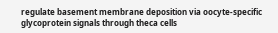regulate basement membrane deposition via oocyte-specific glycoprotein signals through theca cells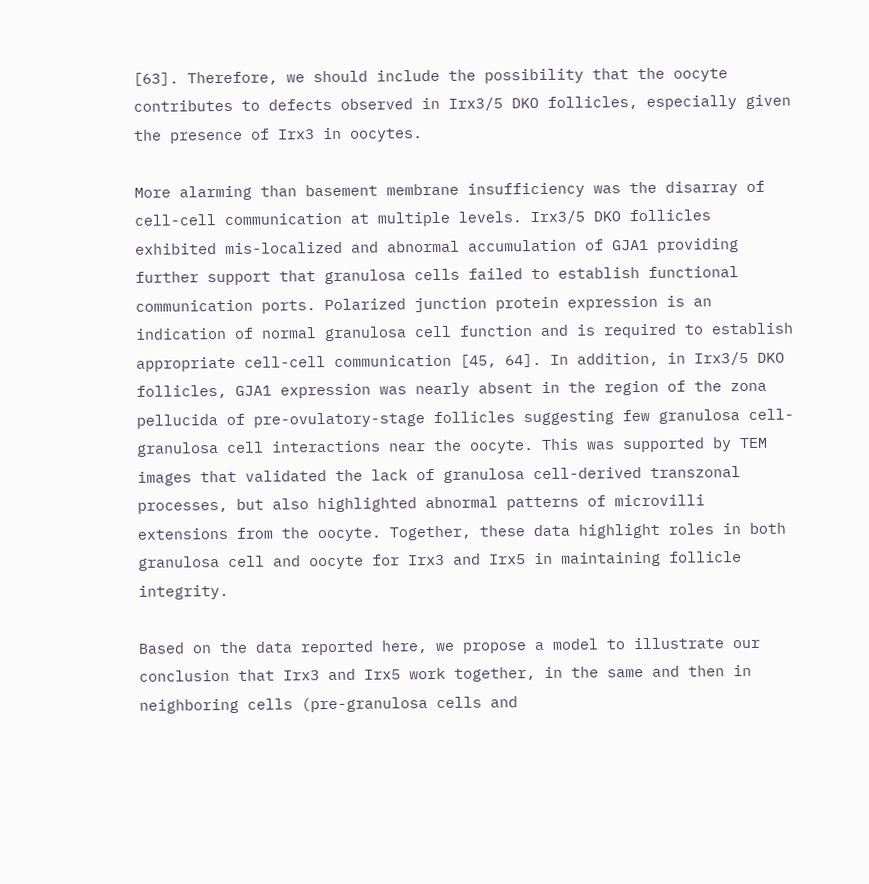[63]. Therefore, we should include the possibility that the oocyte contributes to defects observed in Irx3/5 DKO follicles, especially given the presence of Irx3 in oocytes.

More alarming than basement membrane insufficiency was the disarray of cell-cell communication at multiple levels. Irx3/5 DKO follicles exhibited mis-localized and abnormal accumulation of GJA1 providing further support that granulosa cells failed to establish functional communication ports. Polarized junction protein expression is an indication of normal granulosa cell function and is required to establish appropriate cell-cell communication [45, 64]. In addition, in Irx3/5 DKO follicles, GJA1 expression was nearly absent in the region of the zona pellucida of pre-ovulatory-stage follicles suggesting few granulosa cell-granulosa cell interactions near the oocyte. This was supported by TEM images that validated the lack of granulosa cell-derived transzonal processes, but also highlighted abnormal patterns of microvilli extensions from the oocyte. Together, these data highlight roles in both granulosa cell and oocyte for Irx3 and Irx5 in maintaining follicle integrity.

Based on the data reported here, we propose a model to illustrate our conclusion that Irx3 and Irx5 work together, in the same and then in neighboring cells (pre-granulosa cells and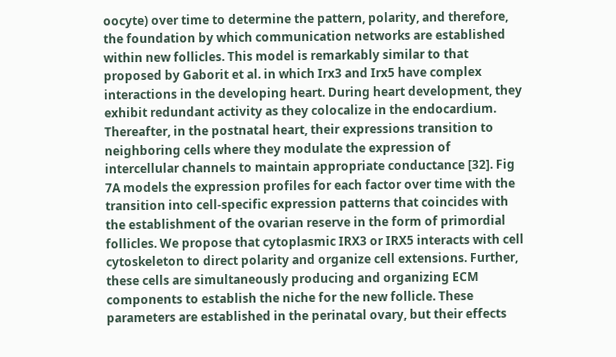oocyte) over time to determine the pattern, polarity, and therefore, the foundation by which communication networks are established within new follicles. This model is remarkably similar to that proposed by Gaborit et al. in which Irx3 and Irx5 have complex interactions in the developing heart. During heart development, they exhibit redundant activity as they colocalize in the endocardium. Thereafter, in the postnatal heart, their expressions transition to neighboring cells where they modulate the expression of intercellular channels to maintain appropriate conductance [32]. Fig 7A models the expression profiles for each factor over time with the transition into cell-specific expression patterns that coincides with the establishment of the ovarian reserve in the form of primordial follicles. We propose that cytoplasmic IRX3 or IRX5 interacts with cell cytoskeleton to direct polarity and organize cell extensions. Further, these cells are simultaneously producing and organizing ECM components to establish the niche for the new follicle. These parameters are established in the perinatal ovary, but their effects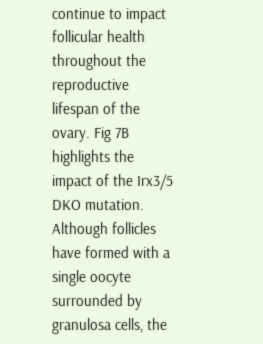continue to impact follicular health throughout the reproductive lifespan of the ovary. Fig 7B highlights the impact of the Irx3/5 DKO mutation. Although follicles have formed with a single oocyte surrounded by granulosa cells, the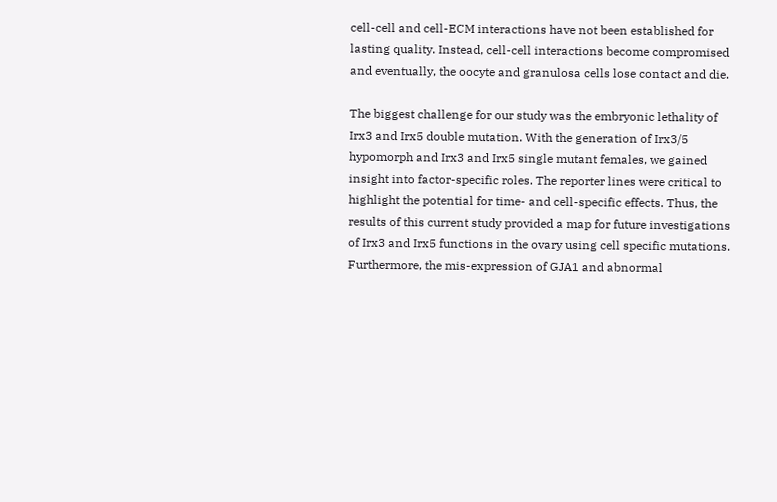cell-cell and cell-ECM interactions have not been established for lasting quality. Instead, cell-cell interactions become compromised and eventually, the oocyte and granulosa cells lose contact and die.

The biggest challenge for our study was the embryonic lethality of Irx3 and Irx5 double mutation. With the generation of Irx3/5 hypomorph and Irx3 and Irx5 single mutant females, we gained insight into factor-specific roles. The reporter lines were critical to highlight the potential for time- and cell-specific effects. Thus, the results of this current study provided a map for future investigations of Irx3 and Irx5 functions in the ovary using cell specific mutations. Furthermore, the mis-expression of GJA1 and abnormal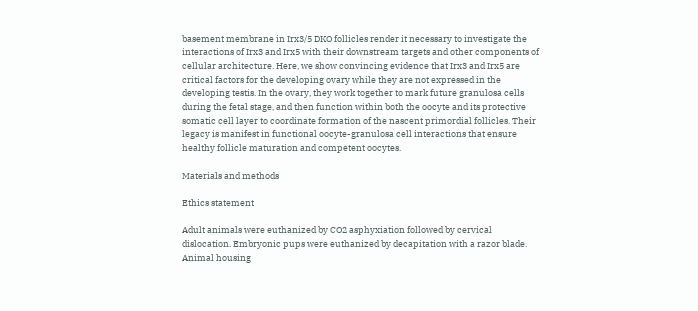basement membrane in Irx3/5 DKO follicles render it necessary to investigate the interactions of Irx3 and Irx5 with their downstream targets and other components of cellular architecture. Here, we show convincing evidence that Irx3 and Irx5 are critical factors for the developing ovary while they are not expressed in the developing testis. In the ovary, they work together to mark future granulosa cells during the fetal stage, and then function within both the oocyte and its protective somatic cell layer to coordinate formation of the nascent primordial follicles. Their legacy is manifest in functional oocyte-granulosa cell interactions that ensure healthy follicle maturation and competent oocytes.

Materials and methods

Ethics statement

Adult animals were euthanized by CO2 asphyxiation followed by cervical dislocation. Embryonic pups were euthanized by decapitation with a razor blade. Animal housing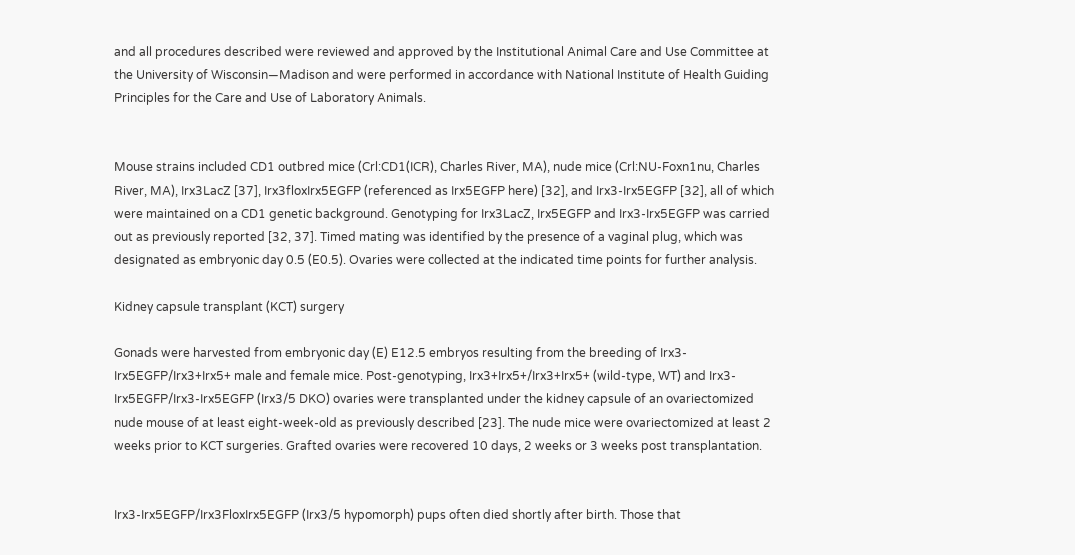and all procedures described were reviewed and approved by the Institutional Animal Care and Use Committee at the University of Wisconsin—Madison and were performed in accordance with National Institute of Health Guiding Principles for the Care and Use of Laboratory Animals.


Mouse strains included CD1 outbred mice (Crl:CD1(ICR), Charles River, MA), nude mice (Crl:NU-Foxn1nu, Charles River, MA), Irx3LacZ [37], Irx3floxIrx5EGFP (referenced as Irx5EGFP here) [32], and Irx3-Irx5EGFP [32], all of which were maintained on a CD1 genetic background. Genotyping for Irx3LacZ, Irx5EGFP and Irx3-Irx5EGFP was carried out as previously reported [32, 37]. Timed mating was identified by the presence of a vaginal plug, which was designated as embryonic day 0.5 (E0.5). Ovaries were collected at the indicated time points for further analysis.

Kidney capsule transplant (KCT) surgery

Gonads were harvested from embryonic day (E) E12.5 embryos resulting from the breeding of Irx3-Irx5EGFP/Irx3+Irx5+ male and female mice. Post-genotyping, Irx3+Irx5+/Irx3+Irx5+ (wild-type, WT) and Irx3-Irx5EGFP/Irx3-Irx5EGFP (Irx3/5 DKO) ovaries were transplanted under the kidney capsule of an ovariectomized nude mouse of at least eight-week-old as previously described [23]. The nude mice were ovariectomized at least 2 weeks prior to KCT surgeries. Grafted ovaries were recovered 10 days, 2 weeks or 3 weeks post transplantation.


Irx3-Irx5EGFP/Irx3FloxIrx5EGFP (Irx3/5 hypomorph) pups often died shortly after birth. Those that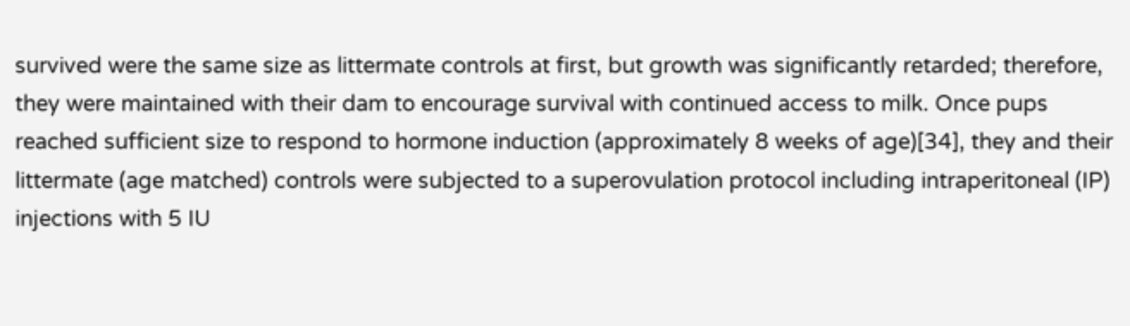survived were the same size as littermate controls at first, but growth was significantly retarded; therefore, they were maintained with their dam to encourage survival with continued access to milk. Once pups reached sufficient size to respond to hormone induction (approximately 8 weeks of age)[34], they and their littermate (age matched) controls were subjected to a superovulation protocol including intraperitoneal (IP) injections with 5 IU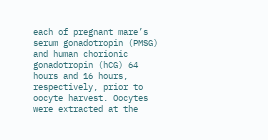each of pregnant mare’s serum gonadotropin (PMSG) and human chorionic gonadotropin (hCG) 64 hours and 16 hours, respectively, prior to oocyte harvest. Oocytes were extracted at the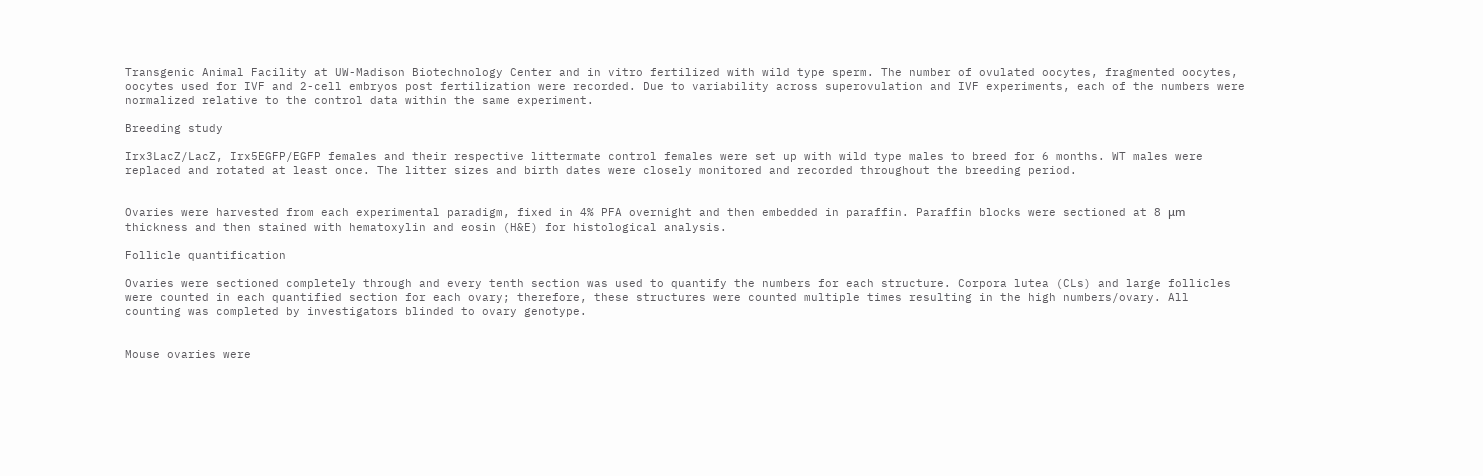Transgenic Animal Facility at UW-Madison Biotechnology Center and in vitro fertilized with wild type sperm. The number of ovulated oocytes, fragmented oocytes, oocytes used for IVF and 2-cell embryos post fertilization were recorded. Due to variability across superovulation and IVF experiments, each of the numbers were normalized relative to the control data within the same experiment.

Breeding study

Irx3LacZ/LacZ, Irx5EGFP/EGFP females and their respective littermate control females were set up with wild type males to breed for 6 months. WT males were replaced and rotated at least once. The litter sizes and birth dates were closely monitored and recorded throughout the breeding period.


Ovaries were harvested from each experimental paradigm, fixed in 4% PFA overnight and then embedded in paraffin. Paraffin blocks were sectioned at 8 μm thickness and then stained with hematoxylin and eosin (H&E) for histological analysis.

Follicle quantification

Ovaries were sectioned completely through and every tenth section was used to quantify the numbers for each structure. Corpora lutea (CLs) and large follicles were counted in each quantified section for each ovary; therefore, these structures were counted multiple times resulting in the high numbers/ovary. All counting was completed by investigators blinded to ovary genotype.


Mouse ovaries were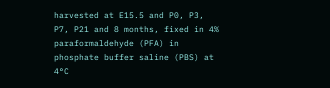harvested at E15.5 and P0, P3, P7, P21 and 8 months, fixed in 4% paraformaldehyde (PFA) in phosphate buffer saline (PBS) at 4°C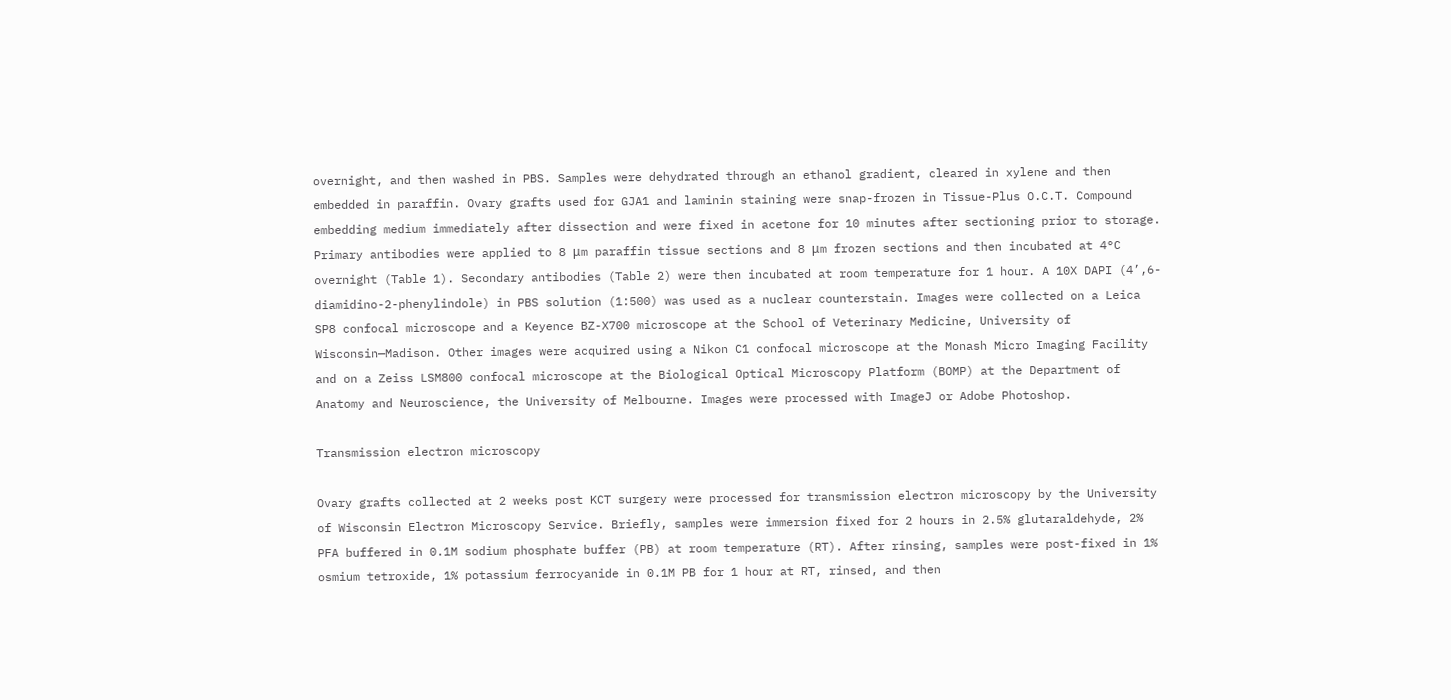overnight, and then washed in PBS. Samples were dehydrated through an ethanol gradient, cleared in xylene and then embedded in paraffin. Ovary grafts used for GJA1 and laminin staining were snap-frozen in Tissue-Plus O.C.T. Compound embedding medium immediately after dissection and were fixed in acetone for 10 minutes after sectioning prior to storage. Primary antibodies were applied to 8 μm paraffin tissue sections and 8 μm frozen sections and then incubated at 4°C overnight (Table 1). Secondary antibodies (Table 2) were then incubated at room temperature for 1 hour. A 10X DAPI (4’,6-diamidino-2-phenylindole) in PBS solution (1:500) was used as a nuclear counterstain. Images were collected on a Leica SP8 confocal microscope and a Keyence BZ-X700 microscope at the School of Veterinary Medicine, University of Wisconsin—Madison. Other images were acquired using a Nikon C1 confocal microscope at the Monash Micro Imaging Facility and on a Zeiss LSM800 confocal microscope at the Biological Optical Microscopy Platform (BOMP) at the Department of Anatomy and Neuroscience, the University of Melbourne. Images were processed with ImageJ or Adobe Photoshop.

Transmission electron microscopy

Ovary grafts collected at 2 weeks post KCT surgery were processed for transmission electron microscopy by the University of Wisconsin Electron Microscopy Service. Briefly, samples were immersion fixed for 2 hours in 2.5% glutaraldehyde, 2% PFA buffered in 0.1M sodium phosphate buffer (PB) at room temperature (RT). After rinsing, samples were post-fixed in 1% osmium tetroxide, 1% potassium ferrocyanide in 0.1M PB for 1 hour at RT, rinsed, and then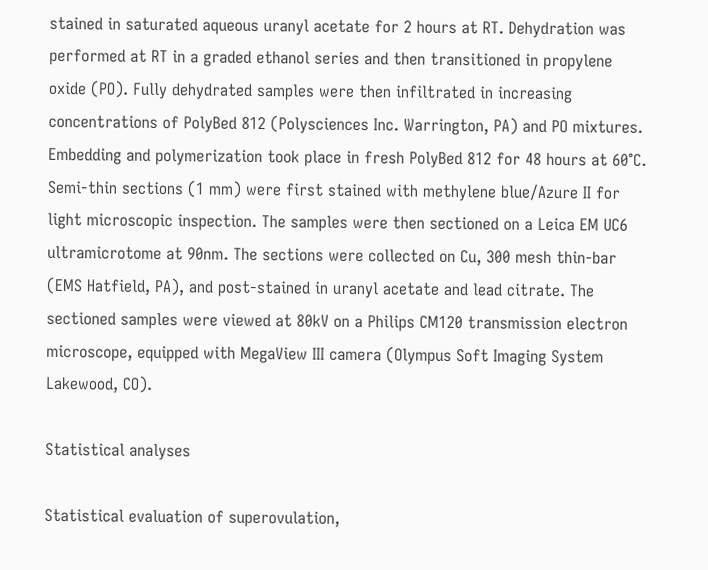stained in saturated aqueous uranyl acetate for 2 hours at RT. Dehydration was performed at RT in a graded ethanol series and then transitioned in propylene oxide (PO). Fully dehydrated samples were then infiltrated in increasing concentrations of PolyBed 812 (Polysciences Inc. Warrington, PA) and PO mixtures. Embedding and polymerization took place in fresh PolyBed 812 for 48 hours at 60°C. Semi-thin sections (1 mm) were first stained with methylene blue/Azure II for light microscopic inspection. The samples were then sectioned on a Leica EM UC6 ultramicrotome at 90nm. The sections were collected on Cu, 300 mesh thin-bar (EMS Hatfield, PA), and post-stained in uranyl acetate and lead citrate. The sectioned samples were viewed at 80kV on a Philips CM120 transmission electron microscope, equipped with MegaView III camera (Olympus Soft Imaging System Lakewood, CO).

Statistical analyses

Statistical evaluation of superovulation,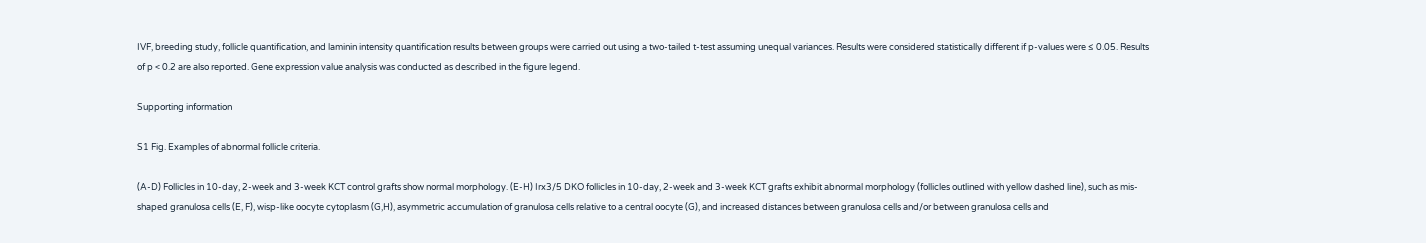IVF, breeding study, follicle quantification, and laminin intensity quantification results between groups were carried out using a two-tailed t-test assuming unequal variances. Results were considered statistically different if p-values were ≤ 0.05. Results of p < 0.2 are also reported. Gene expression value analysis was conducted as described in the figure legend.

Supporting information

S1 Fig. Examples of abnormal follicle criteria.

(A-D) Follicles in 10-day, 2-week and 3-week KCT control grafts show normal morphology. (E-H) Irx3/5 DKO follicles in 10-day, 2-week and 3-week KCT grafts exhibit abnormal morphology (follicles outlined with yellow dashed line), such as mis-shaped granulosa cells (E, F), wisp-like oocyte cytoplasm (G,H), asymmetric accumulation of granulosa cells relative to a central oocyte (G), and increased distances between granulosa cells and/or between granulosa cells and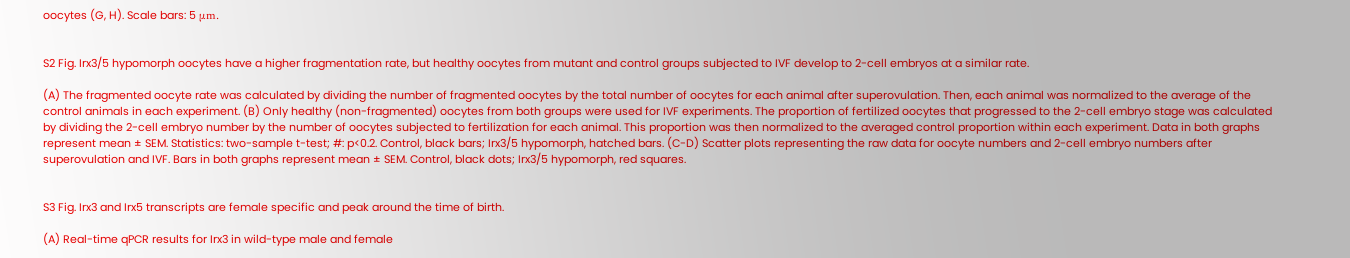oocytes (G, H). Scale bars: 5 μm.


S2 Fig. Irx3/5 hypomorph oocytes have a higher fragmentation rate, but healthy oocytes from mutant and control groups subjected to IVF develop to 2-cell embryos at a similar rate.

(A) The fragmented oocyte rate was calculated by dividing the number of fragmented oocytes by the total number of oocytes for each animal after superovulation. Then, each animal was normalized to the average of the control animals in each experiment. (B) Only healthy (non-fragmented) oocytes from both groups were used for IVF experiments. The proportion of fertilized oocytes that progressed to the 2-cell embryo stage was calculated by dividing the 2-cell embryo number by the number of oocytes subjected to fertilization for each animal. This proportion was then normalized to the averaged control proportion within each experiment. Data in both graphs represent mean ± SEM. Statistics: two-sample t-test; #: p<0.2. Control, black bars; Irx3/5 hypomorph, hatched bars. (C-D) Scatter plots representing the raw data for oocyte numbers and 2-cell embryo numbers after superovulation and IVF. Bars in both graphs represent mean ± SEM. Control, black dots; Irx3/5 hypomorph, red squares.


S3 Fig. Irx3 and Irx5 transcripts are female specific and peak around the time of birth.

(A) Real-time qPCR results for Irx3 in wild-type male and female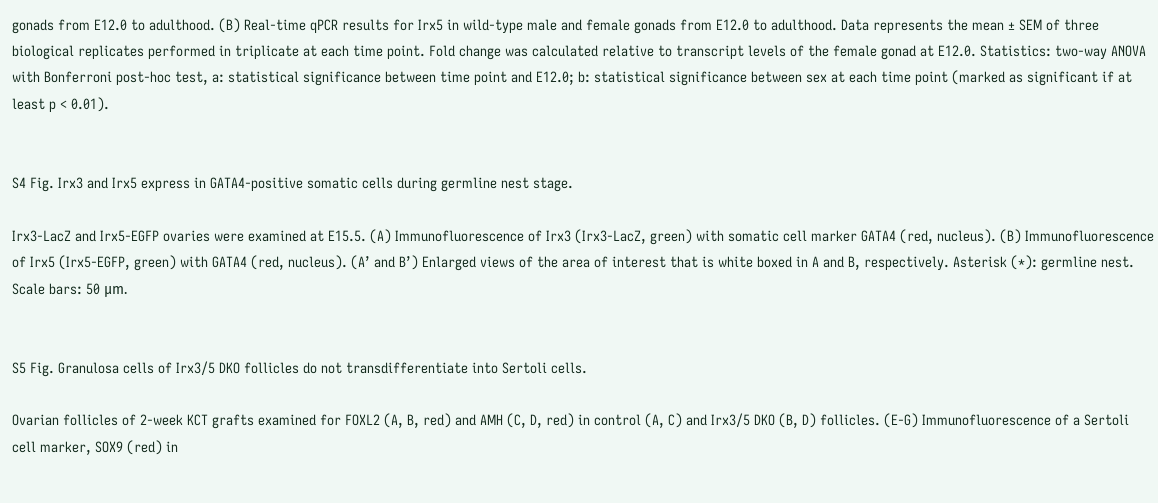gonads from E12.0 to adulthood. (B) Real-time qPCR results for Irx5 in wild-type male and female gonads from E12.0 to adulthood. Data represents the mean ± SEM of three biological replicates performed in triplicate at each time point. Fold change was calculated relative to transcript levels of the female gonad at E12.0. Statistics: two-way ANOVA with Bonferroni post-hoc test, a: statistical significance between time point and E12.0; b: statistical significance between sex at each time point (marked as significant if at least p < 0.01).


S4 Fig. Irx3 and Irx5 express in GATA4-positive somatic cells during germline nest stage.

Irx3-LacZ and Irx5-EGFP ovaries were examined at E15.5. (A) Immunofluorescence of Irx3 (Irx3-LacZ, green) with somatic cell marker GATA4 (red, nucleus). (B) Immunofluorescence of Irx5 (Irx5-EGFP, green) with GATA4 (red, nucleus). (A’ and B’) Enlarged views of the area of interest that is white boxed in A and B, respectively. Asterisk (*): germline nest. Scale bars: 50 μm.


S5 Fig. Granulosa cells of Irx3/5 DKO follicles do not transdifferentiate into Sertoli cells.

Ovarian follicles of 2-week KCT grafts examined for FOXL2 (A, B, red) and AMH (C, D, red) in control (A, C) and Irx3/5 DKO (B, D) follicles. (E-G) Immunofluorescence of a Sertoli cell marker, SOX9 (red) in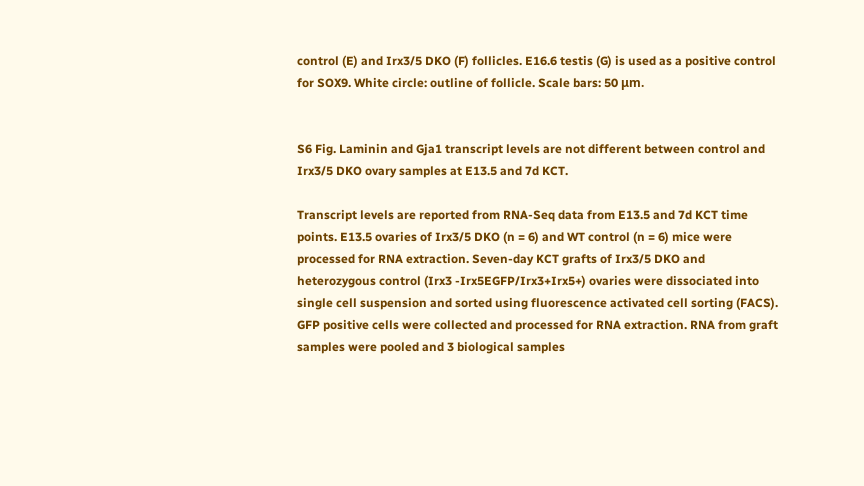control (E) and Irx3/5 DKO (F) follicles. E16.6 testis (G) is used as a positive control for SOX9. White circle: outline of follicle. Scale bars: 50 μm.


S6 Fig. Laminin and Gja1 transcript levels are not different between control and Irx3/5 DKO ovary samples at E13.5 and 7d KCT.

Transcript levels are reported from RNA-Seq data from E13.5 and 7d KCT time points. E13.5 ovaries of Irx3/5 DKO (n = 6) and WT control (n = 6) mice were processed for RNA extraction. Seven-day KCT grafts of Irx3/5 DKO and heterozygous control (Irx3 -Irx5EGFP/Irx3+Irx5+) ovaries were dissociated into single cell suspension and sorted using fluorescence activated cell sorting (FACS). GFP positive cells were collected and processed for RNA extraction. RNA from graft samples were pooled and 3 biological samples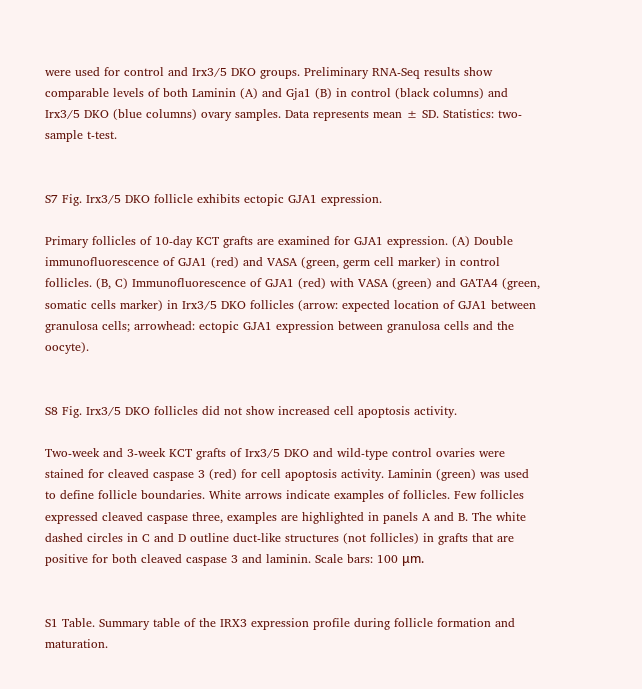were used for control and Irx3/5 DKO groups. Preliminary RNA-Seq results show comparable levels of both Laminin (A) and Gja1 (B) in control (black columns) and Irx3/5 DKO (blue columns) ovary samples. Data represents mean ± SD. Statistics: two-sample t-test.


S7 Fig. Irx3/5 DKO follicle exhibits ectopic GJA1 expression.

Primary follicles of 10-day KCT grafts are examined for GJA1 expression. (A) Double immunofluorescence of GJA1 (red) and VASA (green, germ cell marker) in control follicles. (B, C) Immunofluorescence of GJA1 (red) with VASA (green) and GATA4 (green, somatic cells marker) in Irx3/5 DKO follicles (arrow: expected location of GJA1 between granulosa cells; arrowhead: ectopic GJA1 expression between granulosa cells and the oocyte).


S8 Fig. Irx3/5 DKO follicles did not show increased cell apoptosis activity.

Two-week and 3-week KCT grafts of Irx3/5 DKO and wild-type control ovaries were stained for cleaved caspase 3 (red) for cell apoptosis activity. Laminin (green) was used to define follicle boundaries. White arrows indicate examples of follicles. Few follicles expressed cleaved caspase three, examples are highlighted in panels A and B. The white dashed circles in C and D outline duct-like structures (not follicles) in grafts that are positive for both cleaved caspase 3 and laminin. Scale bars: 100 μm.


S1 Table. Summary table of the IRX3 expression profile during follicle formation and maturation.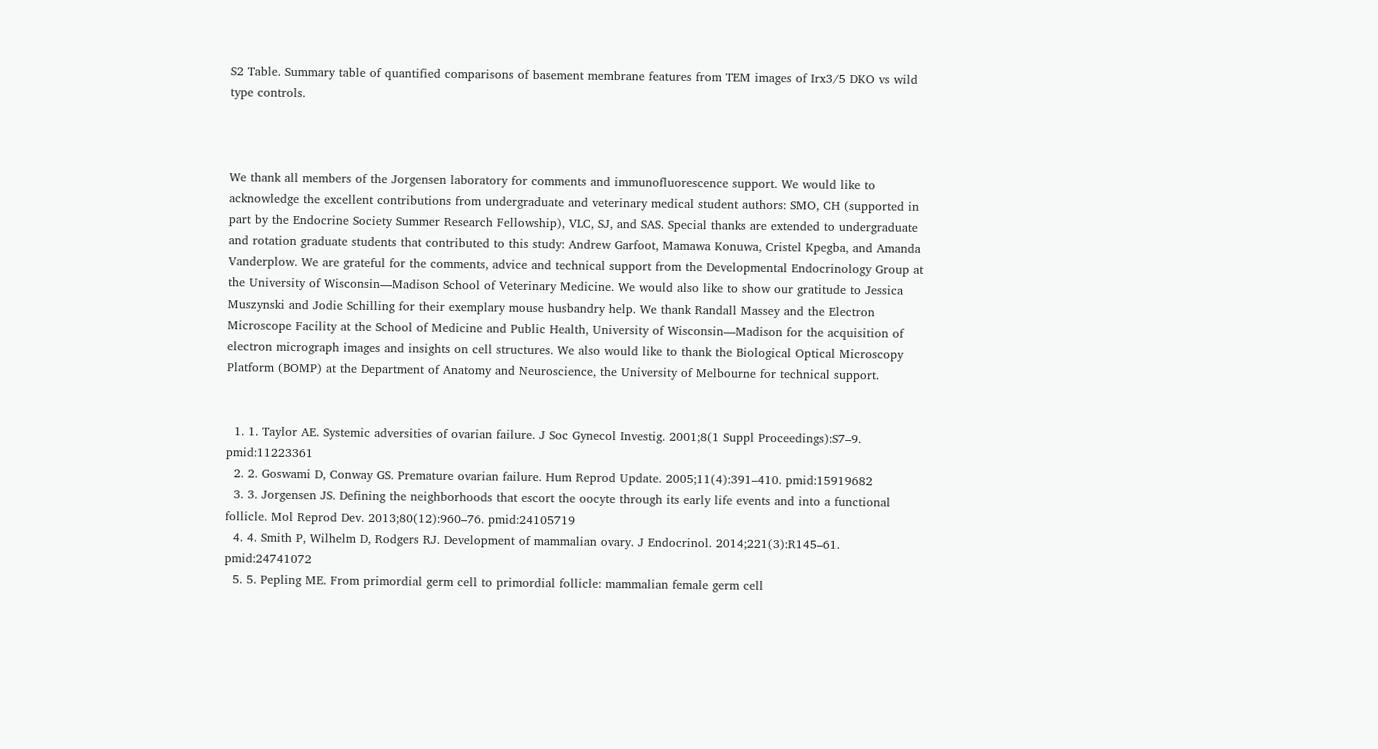S2 Table. Summary table of quantified comparisons of basement membrane features from TEM images of Irx3/5 DKO vs wild type controls.



We thank all members of the Jorgensen laboratory for comments and immunofluorescence support. We would like to acknowledge the excellent contributions from undergraduate and veterinary medical student authors: SMO, CH (supported in part by the Endocrine Society Summer Research Fellowship), VLC, SJ, and SAS. Special thanks are extended to undergraduate and rotation graduate students that contributed to this study: Andrew Garfoot, Mamawa Konuwa, Cristel Kpegba, and Amanda Vanderplow. We are grateful for the comments, advice and technical support from the Developmental Endocrinology Group at the University of Wisconsin—Madison School of Veterinary Medicine. We would also like to show our gratitude to Jessica Muszynski and Jodie Schilling for their exemplary mouse husbandry help. We thank Randall Massey and the Electron Microscope Facility at the School of Medicine and Public Health, University of Wisconsin—Madison for the acquisition of electron micrograph images and insights on cell structures. We also would like to thank the Biological Optical Microscopy Platform (BOMP) at the Department of Anatomy and Neuroscience, the University of Melbourne for technical support.


  1. 1. Taylor AE. Systemic adversities of ovarian failure. J Soc Gynecol Investig. 2001;8(1 Suppl Proceedings):S7–9. pmid:11223361
  2. 2. Goswami D, Conway GS. Premature ovarian failure. Hum Reprod Update. 2005;11(4):391–410. pmid:15919682
  3. 3. Jorgensen JS. Defining the neighborhoods that escort the oocyte through its early life events and into a functional follicle. Mol Reprod Dev. 2013;80(12):960–76. pmid:24105719
  4. 4. Smith P, Wilhelm D, Rodgers RJ. Development of mammalian ovary. J Endocrinol. 2014;221(3):R145–61. pmid:24741072
  5. 5. Pepling ME. From primordial germ cell to primordial follicle: mammalian female germ cell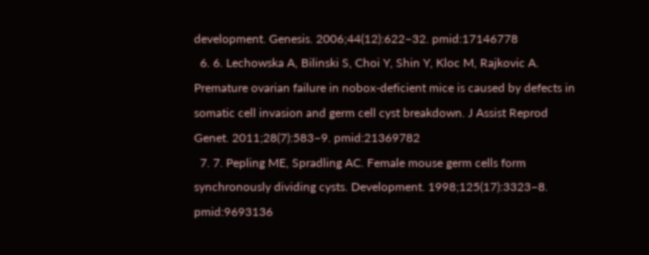development. Genesis. 2006;44(12):622–32. pmid:17146778
  6. 6. Lechowska A, Bilinski S, Choi Y, Shin Y, Kloc M, Rajkovic A. Premature ovarian failure in nobox-deficient mice is caused by defects in somatic cell invasion and germ cell cyst breakdown. J Assist Reprod Genet. 2011;28(7):583–9. pmid:21369782
  7. 7. Pepling ME, Spradling AC. Female mouse germ cells form synchronously dividing cysts. Development. 1998;125(17):3323–8. pmid:9693136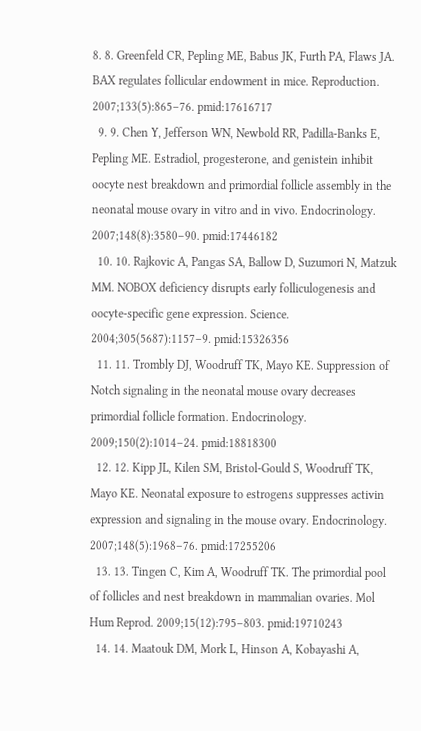8. 8. Greenfeld CR, Pepling ME, Babus JK, Furth PA, Flaws JA. BAX regulates follicular endowment in mice. Reproduction. 2007;133(5):865–76. pmid:17616717
  9. 9. Chen Y, Jefferson WN, Newbold RR, Padilla-Banks E, Pepling ME. Estradiol, progesterone, and genistein inhibit oocyte nest breakdown and primordial follicle assembly in the neonatal mouse ovary in vitro and in vivo. Endocrinology. 2007;148(8):3580–90. pmid:17446182
  10. 10. Rajkovic A, Pangas SA, Ballow D, Suzumori N, Matzuk MM. NOBOX deficiency disrupts early folliculogenesis and oocyte-specific gene expression. Science. 2004;305(5687):1157–9. pmid:15326356
  11. 11. Trombly DJ, Woodruff TK, Mayo KE. Suppression of Notch signaling in the neonatal mouse ovary decreases primordial follicle formation. Endocrinology. 2009;150(2):1014–24. pmid:18818300
  12. 12. Kipp JL, Kilen SM, Bristol-Gould S, Woodruff TK, Mayo KE. Neonatal exposure to estrogens suppresses activin expression and signaling in the mouse ovary. Endocrinology. 2007;148(5):1968–76. pmid:17255206
  13. 13. Tingen C, Kim A, Woodruff TK. The primordial pool of follicles and nest breakdown in mammalian ovaries. Mol Hum Reprod. 2009;15(12):795–803. pmid:19710243
  14. 14. Maatouk DM, Mork L, Hinson A, Kobayashi A,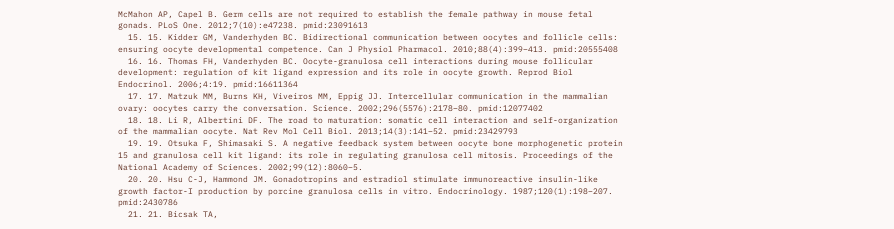McMahon AP, Capel B. Germ cells are not required to establish the female pathway in mouse fetal gonads. PLoS One. 2012;7(10):e47238. pmid:23091613
  15. 15. Kidder GM, Vanderhyden BC. Bidirectional communication between oocytes and follicle cells: ensuring oocyte developmental competence. Can J Physiol Pharmacol. 2010;88(4):399–413. pmid:20555408
  16. 16. Thomas FH, Vanderhyden BC. Oocyte-granulosa cell interactions during mouse follicular development: regulation of kit ligand expression and its role in oocyte growth. Reprod Biol Endocrinol. 2006;4:19. pmid:16611364
  17. 17. Matzuk MM, Burns KH, Viveiros MM, Eppig JJ. Intercellular communication in the mammalian ovary: oocytes carry the conversation. Science. 2002;296(5576):2178–80. pmid:12077402
  18. 18. Li R, Albertini DF. The road to maturation: somatic cell interaction and self-organization of the mammalian oocyte. Nat Rev Mol Cell Biol. 2013;14(3):141–52. pmid:23429793
  19. 19. Otsuka F, Shimasaki S. A negative feedback system between oocyte bone morphogenetic protein 15 and granulosa cell kit ligand: its role in regulating granulosa cell mitosis. Proceedings of the National Academy of Sciences. 2002;99(12):8060–5.
  20. 20. Hsu C-J, Hammond JM. Gonadotropins and estradiol stimulate immunoreactive insulin-like growth factor-I production by porcine granulosa cells in vitro. Endocrinology. 1987;120(1):198–207. pmid:2430786
  21. 21. Bicsak TA,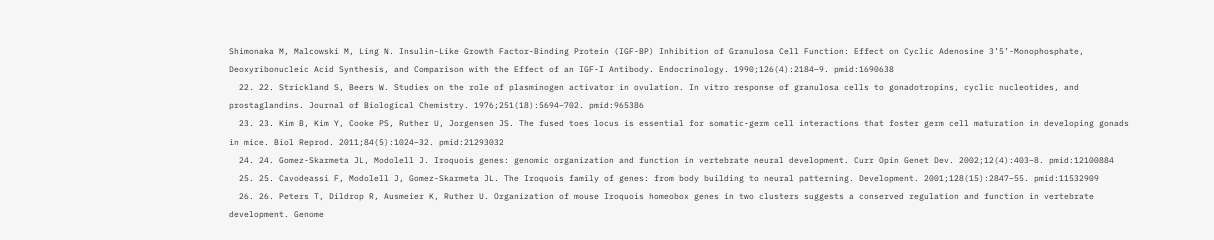Shimonaka M, Malcowski M, Ling N. Insulin-Like Growth Factor-Binding Protein (IGF-BP) Inhibition of Granulosa Cell Function: Effect on Cyclic Adenosine 3’5’-Monophosphate, Deoxyribonucleic Acid Synthesis, and Comparison with the Effect of an IGF-I Antibody. Endocrinology. 1990;126(4):2184–9. pmid:1690638
  22. 22. Strickland S, Beers W. Studies on the role of plasminogen activator in ovulation. In vitro response of granulosa cells to gonadotropins, cyclic nucleotides, and prostaglandins. Journal of Biological Chemistry. 1976;251(18):5694–702. pmid:965386
  23. 23. Kim B, Kim Y, Cooke PS, Ruther U, Jorgensen JS. The fused toes locus is essential for somatic-germ cell interactions that foster germ cell maturation in developing gonads in mice. Biol Reprod. 2011;84(5):1024–32. pmid:21293032
  24. 24. Gomez-Skarmeta JL, Modolell J. Iroquois genes: genomic organization and function in vertebrate neural development. Curr Opin Genet Dev. 2002;12(4):403–8. pmid:12100884
  25. 25. Cavodeassi F, Modolell J, Gomez-Skarmeta JL. The Iroquois family of genes: from body building to neural patterning. Development. 2001;128(15):2847–55. pmid:11532909
  26. 26. Peters T, Dildrop R, Ausmeier K, Ruther U. Organization of mouse Iroquois homeobox genes in two clusters suggests a conserved regulation and function in vertebrate development. Genome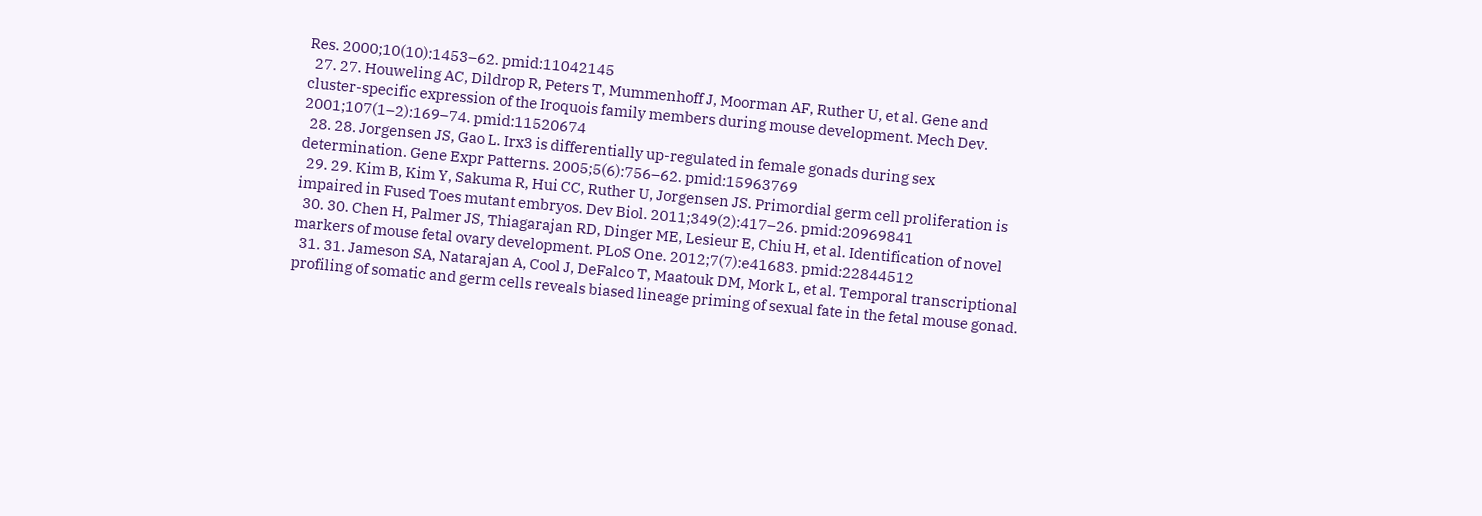Res. 2000;10(10):1453–62. pmid:11042145
  27. 27. Houweling AC, Dildrop R, Peters T, Mummenhoff J, Moorman AF, Ruther U, et al. Gene and cluster-specific expression of the Iroquois family members during mouse development. Mech Dev. 2001;107(1–2):169–74. pmid:11520674
  28. 28. Jorgensen JS, Gao L. Irx3 is differentially up-regulated in female gonads during sex determination. Gene Expr Patterns. 2005;5(6):756–62. pmid:15963769
  29. 29. Kim B, Kim Y, Sakuma R, Hui CC, Ruther U, Jorgensen JS. Primordial germ cell proliferation is impaired in Fused Toes mutant embryos. Dev Biol. 2011;349(2):417–26. pmid:20969841
  30. 30. Chen H, Palmer JS, Thiagarajan RD, Dinger ME, Lesieur E, Chiu H, et al. Identification of novel markers of mouse fetal ovary development. PLoS One. 2012;7(7):e41683. pmid:22844512
  31. 31. Jameson SA, Natarajan A, Cool J, DeFalco T, Maatouk DM, Mork L, et al. Temporal transcriptional profiling of somatic and germ cells reveals biased lineage priming of sexual fate in the fetal mouse gonad.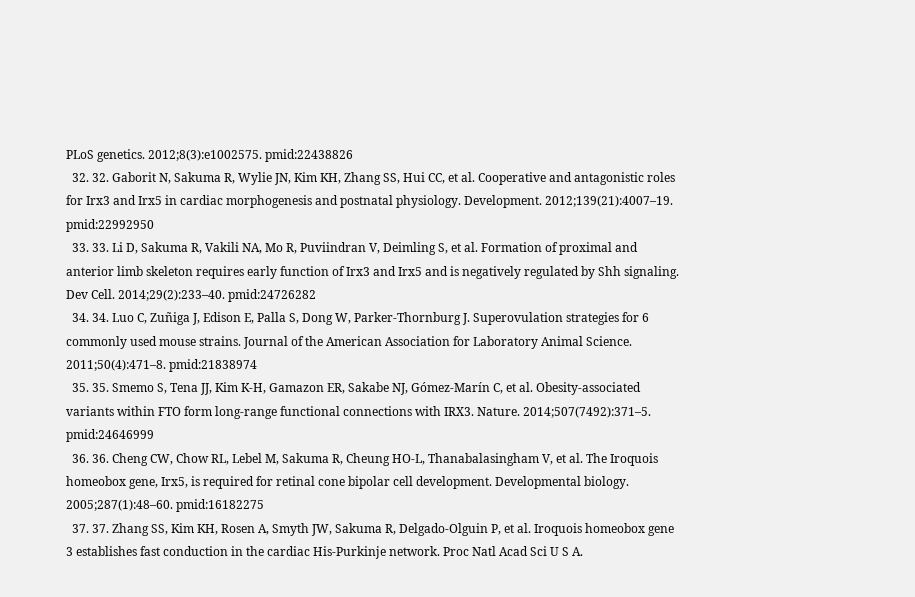PLoS genetics. 2012;8(3):e1002575. pmid:22438826
  32. 32. Gaborit N, Sakuma R, Wylie JN, Kim KH, Zhang SS, Hui CC, et al. Cooperative and antagonistic roles for Irx3 and Irx5 in cardiac morphogenesis and postnatal physiology. Development. 2012;139(21):4007–19. pmid:22992950
  33. 33. Li D, Sakuma R, Vakili NA, Mo R, Puviindran V, Deimling S, et al. Formation of proximal and anterior limb skeleton requires early function of Irx3 and Irx5 and is negatively regulated by Shh signaling. Dev Cell. 2014;29(2):233–40. pmid:24726282
  34. 34. Luo C, Zuñiga J, Edison E, Palla S, Dong W, Parker-Thornburg J. Superovulation strategies for 6 commonly used mouse strains. Journal of the American Association for Laboratory Animal Science. 2011;50(4):471–8. pmid:21838974
  35. 35. Smemo S, Tena JJ, Kim K-H, Gamazon ER, Sakabe NJ, Gómez-Marín C, et al. Obesity-associated variants within FTO form long-range functional connections with IRX3. Nature. 2014;507(7492):371–5. pmid:24646999
  36. 36. Cheng CW, Chow RL, Lebel M, Sakuma R, Cheung HO-L, Thanabalasingham V, et al. The Iroquois homeobox gene, Irx5, is required for retinal cone bipolar cell development. Developmental biology. 2005;287(1):48–60. pmid:16182275
  37. 37. Zhang SS, Kim KH, Rosen A, Smyth JW, Sakuma R, Delgado-Olguin P, et al. Iroquois homeobox gene 3 establishes fast conduction in the cardiac His-Purkinje network. Proc Natl Acad Sci U S A.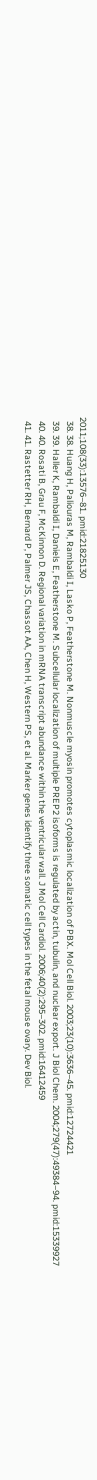2011;108(33):13576–81. pmid:21825130
  38. 38. Huang H, Paliouras M, Rambaldi I, Lasko P, Featherstone M. Nonmuscle myosin promotes cytoplasmic localization of PBX. Mol Cell Biol. 2003;23(10):3636–45. pmid:12724421
  39. 39. Haller K, Rambaldi I, Daniels E, Featherstone M. Subcellular localization of multiple PREP2 isoforms is regulated by actin, tubulin, and nuclear export. J Biol Chem. 2004;279(47):49384–94. pmid:15339927
  40. 40. Rosati B, Grau F, McKinnon D. Regional variation in mRNA transcript abundance within the ventricular wall. J Mol Cell Cardiol. 2006;40(2):295–302. pmid:16412459
  41. 41. Rastetter RH, Bernard P, Palmer JS, Chassot AA, Chen H, Western PS, et al. Marker genes identify three somatic cell types in the fetal mouse ovary. Dev Biol.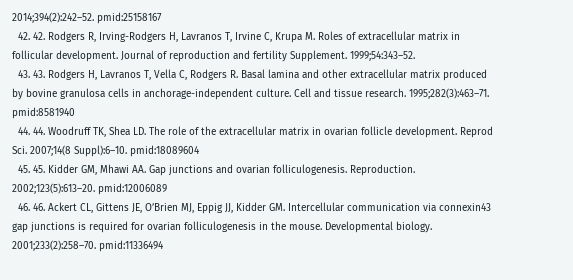2014;394(2):242–52. pmid:25158167
  42. 42. Rodgers R, Irving-Rodgers H, Lavranos T, Irvine C, Krupa M. Roles of extracellular matrix in follicular development. Journal of reproduction and fertility Supplement. 1999;54:343–52.
  43. 43. Rodgers H, Lavranos T, Vella C, Rodgers R. Basal lamina and other extracellular matrix produced by bovine granulosa cells in anchorage-independent culture. Cell and tissue research. 1995;282(3):463–71. pmid:8581940
  44. 44. Woodruff TK, Shea LD. The role of the extracellular matrix in ovarian follicle development. Reprod Sci. 2007;14(8 Suppl):6–10. pmid:18089604
  45. 45. Kidder GM, Mhawi AA. Gap junctions and ovarian folliculogenesis. Reproduction. 2002;123(5):613–20. pmid:12006089
  46. 46. Ackert CL, Gittens JE, O’Brien MJ, Eppig JJ, Kidder GM. Intercellular communication via connexin43 gap junctions is required for ovarian folliculogenesis in the mouse. Developmental biology. 2001;233(2):258–70. pmid:11336494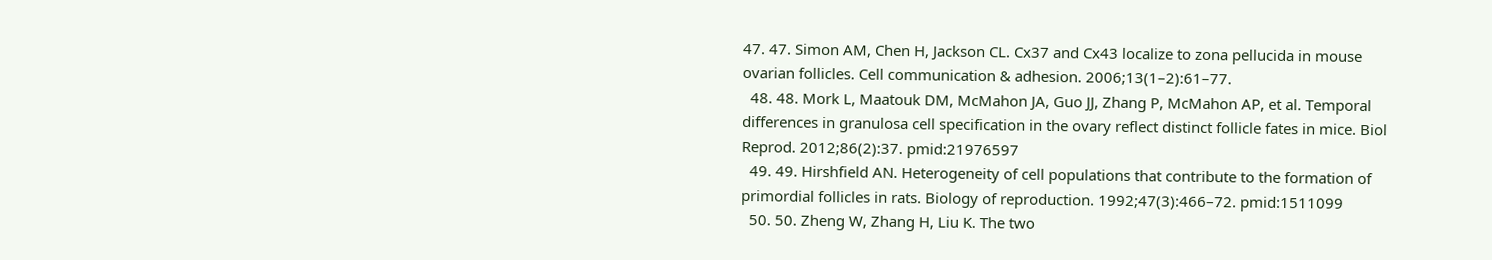47. 47. Simon AM, Chen H, Jackson CL. Cx37 and Cx43 localize to zona pellucida in mouse ovarian follicles. Cell communication & adhesion. 2006;13(1–2):61–77.
  48. 48. Mork L, Maatouk DM, McMahon JA, Guo JJ, Zhang P, McMahon AP, et al. Temporal differences in granulosa cell specification in the ovary reflect distinct follicle fates in mice. Biol Reprod. 2012;86(2):37. pmid:21976597
  49. 49. Hirshfield AN. Heterogeneity of cell populations that contribute to the formation of primordial follicles in rats. Biology of reproduction. 1992;47(3):466–72. pmid:1511099
  50. 50. Zheng W, Zhang H, Liu K. The two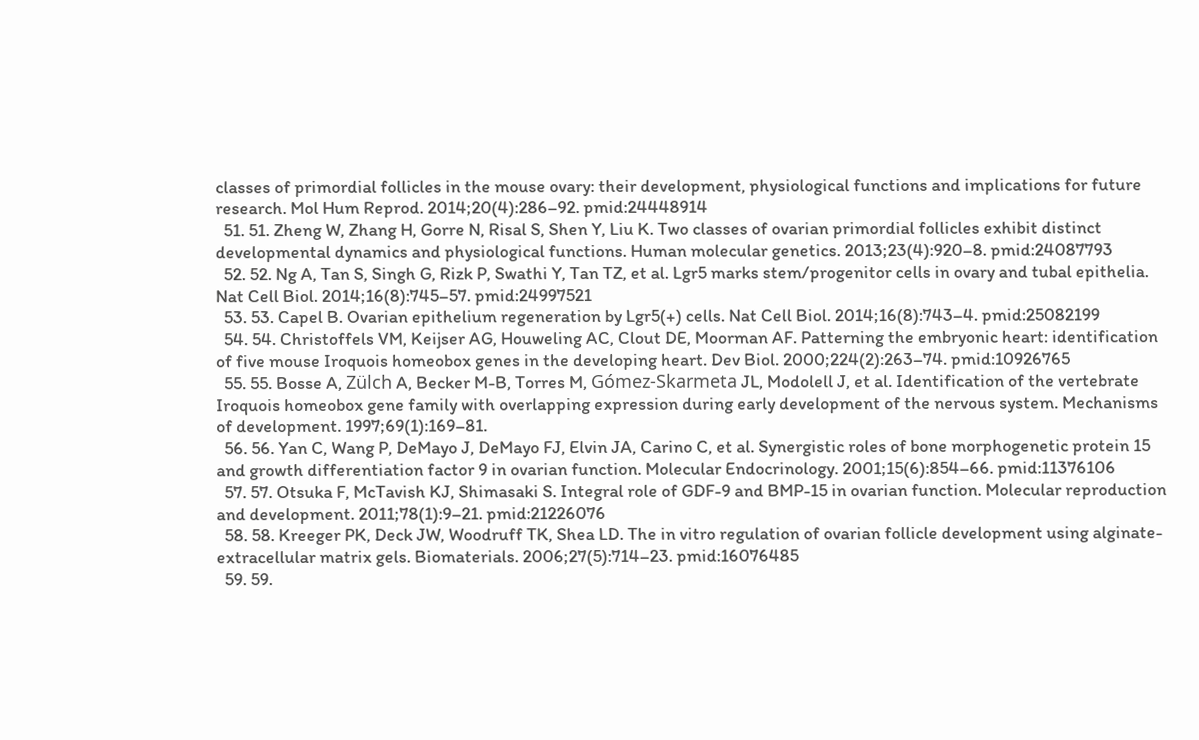classes of primordial follicles in the mouse ovary: their development, physiological functions and implications for future research. Mol Hum Reprod. 2014;20(4):286–92. pmid:24448914
  51. 51. Zheng W, Zhang H, Gorre N, Risal S, Shen Y, Liu K. Two classes of ovarian primordial follicles exhibit distinct developmental dynamics and physiological functions. Human molecular genetics. 2013;23(4):920–8. pmid:24087793
  52. 52. Ng A, Tan S, Singh G, Rizk P, Swathi Y, Tan TZ, et al. Lgr5 marks stem/progenitor cells in ovary and tubal epithelia. Nat Cell Biol. 2014;16(8):745–57. pmid:24997521
  53. 53. Capel B. Ovarian epithelium regeneration by Lgr5(+) cells. Nat Cell Biol. 2014;16(8):743–4. pmid:25082199
  54. 54. Christoffels VM, Keijser AG, Houweling AC, Clout DE, Moorman AF. Patterning the embryonic heart: identification of five mouse Iroquois homeobox genes in the developing heart. Dev Biol. 2000;224(2):263–74. pmid:10926765
  55. 55. Bosse A, Zülch A, Becker M-B, Torres M, Gómez-Skarmeta JL, Modolell J, et al. Identification of the vertebrate Iroquois homeobox gene family with overlapping expression during early development of the nervous system. Mechanisms of development. 1997;69(1):169–81.
  56. 56. Yan C, Wang P, DeMayo J, DeMayo FJ, Elvin JA, Carino C, et al. Synergistic roles of bone morphogenetic protein 15 and growth differentiation factor 9 in ovarian function. Molecular Endocrinology. 2001;15(6):854–66. pmid:11376106
  57. 57. Otsuka F, McTavish KJ, Shimasaki S. Integral role of GDF-9 and BMP-15 in ovarian function. Molecular reproduction and development. 2011;78(1):9–21. pmid:21226076
  58. 58. Kreeger PK, Deck JW, Woodruff TK, Shea LD. The in vitro regulation of ovarian follicle development using alginate-extracellular matrix gels. Biomaterials. 2006;27(5):714–23. pmid:16076485
  59. 59.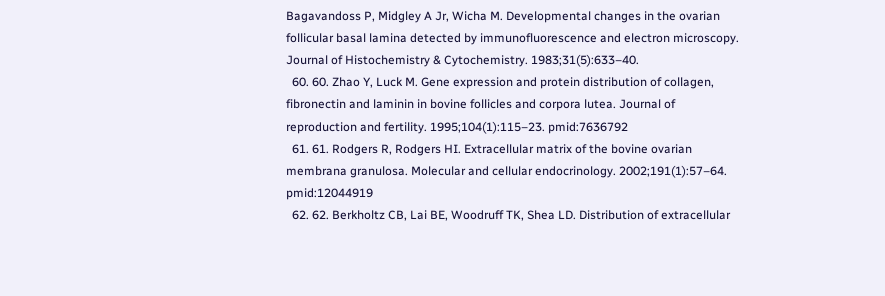Bagavandoss P, Midgley A Jr, Wicha M. Developmental changes in the ovarian follicular basal lamina detected by immunofluorescence and electron microscopy. Journal of Histochemistry & Cytochemistry. 1983;31(5):633–40.
  60. 60. Zhao Y, Luck M. Gene expression and protein distribution of collagen, fibronectin and laminin in bovine follicles and corpora lutea. Journal of reproduction and fertility. 1995;104(1):115–23. pmid:7636792
  61. 61. Rodgers R, Rodgers HI. Extracellular matrix of the bovine ovarian membrana granulosa. Molecular and cellular endocrinology. 2002;191(1):57–64. pmid:12044919
  62. 62. Berkholtz CB, Lai BE, Woodruff TK, Shea LD. Distribution of extracellular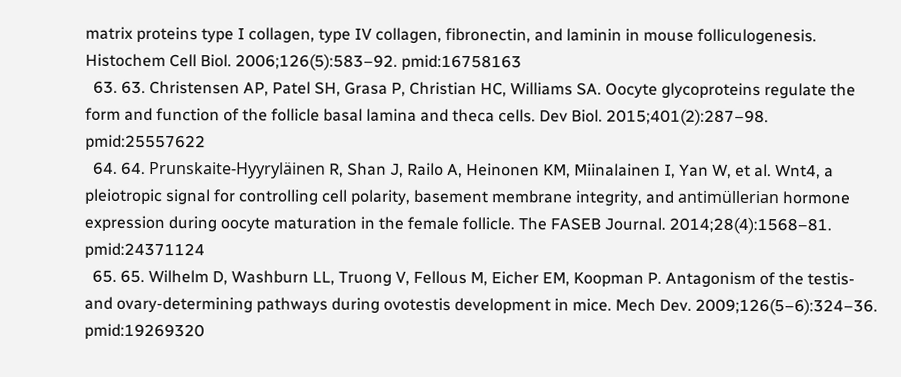matrix proteins type I collagen, type IV collagen, fibronectin, and laminin in mouse folliculogenesis. Histochem Cell Biol. 2006;126(5):583–92. pmid:16758163
  63. 63. Christensen AP, Patel SH, Grasa P, Christian HC, Williams SA. Oocyte glycoproteins regulate the form and function of the follicle basal lamina and theca cells. Dev Biol. 2015;401(2):287–98. pmid:25557622
  64. 64. Prunskaite-Hyyryläinen R, Shan J, Railo A, Heinonen KM, Miinalainen I, Yan W, et al. Wnt4, a pleiotropic signal for controlling cell polarity, basement membrane integrity, and antimüllerian hormone expression during oocyte maturation in the female follicle. The FASEB Journal. 2014;28(4):1568–81. pmid:24371124
  65. 65. Wilhelm D, Washburn LL, Truong V, Fellous M, Eicher EM, Koopman P. Antagonism of the testis- and ovary-determining pathways during ovotestis development in mice. Mech Dev. 2009;126(5–6):324–36. pmid:19269320